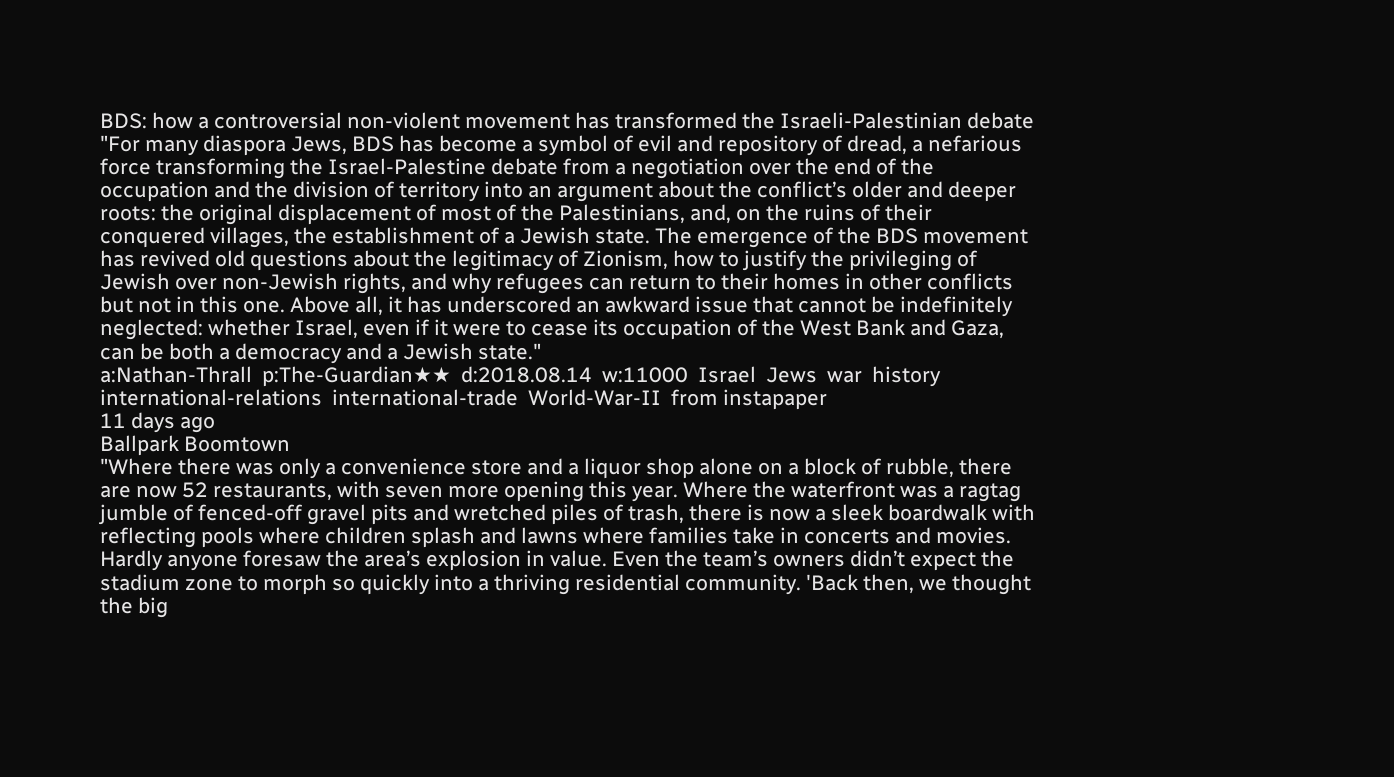BDS: how a controversial non-violent movement has transformed the Israeli-Palestinian debate
"For many diaspora Jews, BDS has become a symbol of evil and repository of dread, a nefarious force transforming the Israel-Palestine debate from a negotiation over the end of the occupation and the division of territory into an argument about the conflict’s older and deeper roots: the original displacement of most of the Palestinians, and, on the ruins of their conquered villages, the establishment of a Jewish state. The emergence of the BDS movement has revived old questions about the legitimacy of Zionism, how to justify the privileging of Jewish over non-Jewish rights, and why refugees can return to their homes in other conflicts but not in this one. Above all, it has underscored an awkward issue that cannot be indefinitely neglected: whether Israel, even if it were to cease its occupation of the West Bank and Gaza, can be both a democracy and a Jewish state."
a:Nathan-Thrall  p:The-Guardian★★  d:2018.08.14  w:11000  Israel  Jews  war  history  international-relations  international-trade  World-War-II  from instapaper
11 days ago
Ballpark Boomtown
"Where there was only a convenience store and a liquor shop alone on a block of rubble, there are now 52 restaurants, with seven more opening this year. Where the waterfront was a ragtag jumble of fenced-off gravel pits and wretched piles of trash, there is now a sleek boardwalk with reflecting pools where children splash and lawns where families take in concerts and movies. Hardly anyone foresaw the area’s explosion in value. Even the team’s owners didn’t expect the stadium zone to morph so quickly into a thriving residential community. 'Back then, we thought the big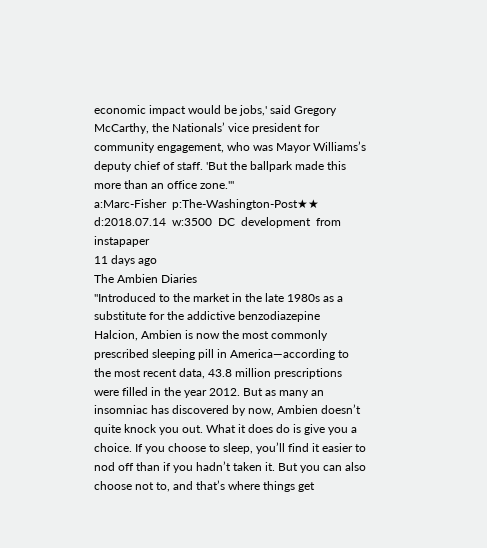economic impact would be jobs,' said Gregory McCarthy, the Nationals’ vice president for community engagement, who was Mayor Williams’s deputy chief of staff. 'But the ballpark made this more than an office zone.'"
a:Marc-Fisher  p:The-Washington-Post★★  d:2018.07.14  w:3500  DC  development  from instapaper
11 days ago
The Ambien Diaries
"Introduced to the market in the late 1980s as a substitute for the addictive benzodiazepine Halcion, Ambien is now the most commonly prescribed sleeping pill in America—according to the most recent data, 43.8 million prescriptions were filled in the year 2012. But as many an insomniac has discovered by now, Ambien doesn’t quite knock you out. What it does do is give you a choice. If you choose to sleep, you’ll find it easier to nod off than if you hadn’t taken it. But you can also choose not to, and that’s where things get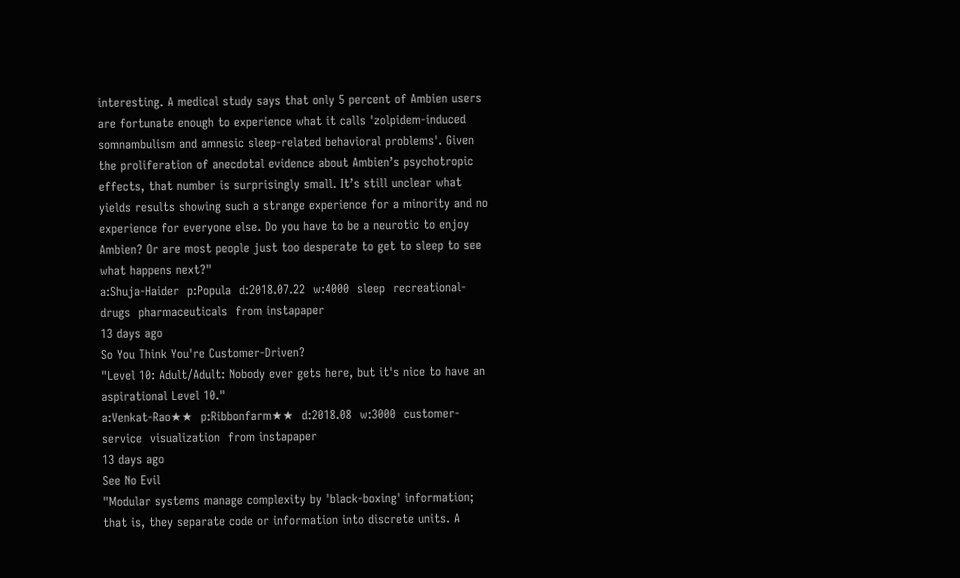interesting. A medical study says that only 5 percent of Ambien users are fortunate enough to experience what it calls 'zolpidem-induced somnambulism and amnesic sleep-related behavioral problems'. Given the proliferation of anecdotal evidence about Ambien’s psychotropic effects, that number is surprisingly small. It’s still unclear what yields results showing such a strange experience for a minority and no experience for everyone else. Do you have to be a neurotic to enjoy Ambien? Or are most people just too desperate to get to sleep to see what happens next?"
a:Shuja-Haider  p:Popula  d:2018.07.22  w:4000  sleep  recreational-drugs  pharmaceuticals  from instapaper
13 days ago
So You Think You're Customer-Driven?
"Level 10: Adult/Adult: Nobody ever gets here, but it's nice to have an aspirational Level 10."
a:Venkat-Rao★★  p:Ribbonfarm★★  d:2018.08  w:3000  customer-service  visualization  from instapaper
13 days ago
See No Evil
"Modular systems manage complexity by 'black-boxing' information; that is, they separate code or information into discrete units. A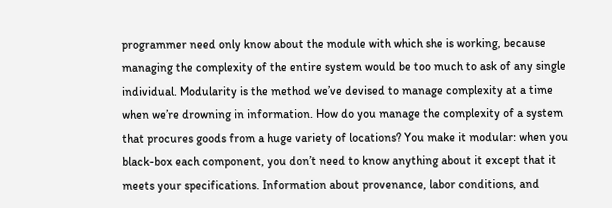programmer need only know about the module with which she is working, because managing the complexity of the entire system would be too much to ask of any single individual. Modularity is the method we’ve devised to manage complexity at a time when we’re drowning in information. How do you manage the complexity of a system that procures goods from a huge variety of locations? You make it modular: when you black-box each component, you don’t need to know anything about it except that it meets your specifications. Information about provenance, labor conditions, and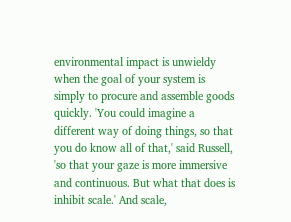environmental impact is unwieldy when the goal of your system is simply to procure and assemble goods quickly. 'You could imagine a different way of doing things, so that you do know all of that,' said Russell, 'so that your gaze is more immersive and continuous. But what that does is inhibit scale.' And scale,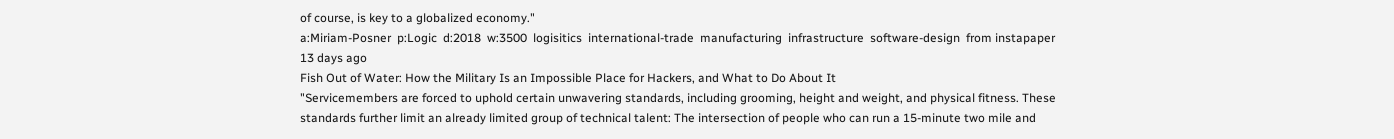of course, is key to a globalized economy."
a:Miriam-Posner  p:Logic  d:2018  w:3500  logisitics  international-trade  manufacturing  infrastructure  software-design  from instapaper
13 days ago
Fish Out of Water: How the Military Is an Impossible Place for Hackers, and What to Do About It
"Servicemembers are forced to uphold certain unwavering standards, including grooming, height and weight, and physical fitness. These standards further limit an already limited group of technical talent: The intersection of people who can run a 15-minute two mile and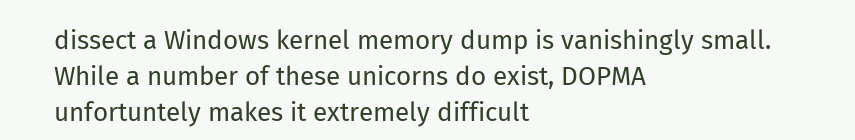dissect a Windows kernel memory dump is vanishingly small. While a number of these unicorns do exist, DOPMA unfortuntely makes it extremely difficult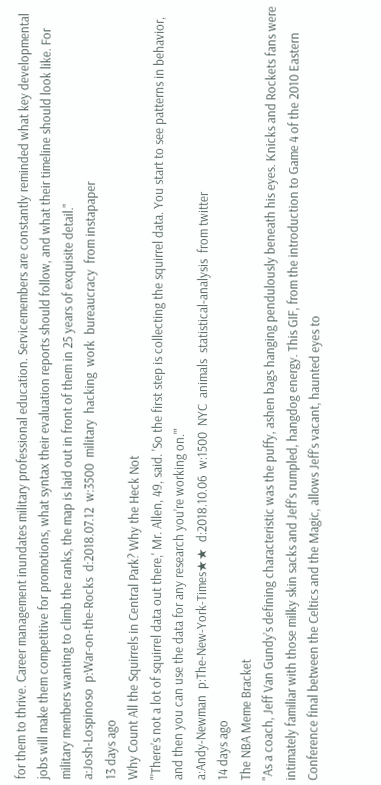for them to thrive. Career management inundates military professional education. Servicemembers are constantly reminded what key developmental jobs will make them competitive for promotions, what syntax their evaluation reports should follow, and what their timeline should look like. For military members wanting to climb the ranks, the map is laid out in front of them in 25 years of exquisite detail."
a:Josh-Lospinoso  p:War-on-the-Rocks  d:2018.07.12  w:3500  military  hacking  work  bureaucracy  from instapaper
13 days ago
Why Count All the Squirrels in Central Park? Why the Heck Not
"'There’s not a lot of squirrel data out there,' Mr. Allen, 49, said. 'So the first step is collecting the squirrel data. You start to see patterns in behavior, and then you can use the data for any research you’re working on.'"
a:Andy-Newman  p:The-New-York-Times★★  d:2018.10.06  w:1500  NYC  animals  statistical-analysis  from twitter
14 days ago
The NBA Meme Bracket
"As a coach, Jeff Van Gundy’s defining characteristic was the puffy, ashen bags hanging pendulously beneath his eyes. Knicks and Rockets fans were intimately familiar with those milky skin sacks and Jeff’s rumpled, hangdog energy. This GIF, from the introduction to Game 4 of the 2010 Eastern Conference final between the Celtics and the Magic, allows Jeff’s vacant, haunted eyes to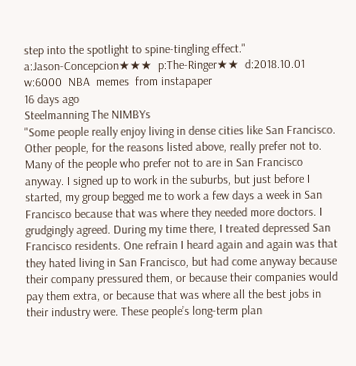step into the spotlight to spine-tingling effect."
a:Jason-Concepcion★★★  p:The-Ringer★★  d:2018.10.01  w:6000  NBA  memes  from instapaper
16 days ago
Steelmanning The NIMBYs
"Some people really enjoy living in dense cities like San Francisco. Other people, for the reasons listed above, really prefer not to. Many of the people who prefer not to are in San Francisco anyway. I signed up to work in the suburbs, but just before I started, my group begged me to work a few days a week in San Francisco because that was where they needed more doctors. I grudgingly agreed. During my time there, I treated depressed San Francisco residents. One refrain I heard again and again was that they hated living in San Francisco, but had come anyway because their company pressured them, or because their companies would pay them extra, or because that was where all the best jobs in their industry were. These people’s long-term plan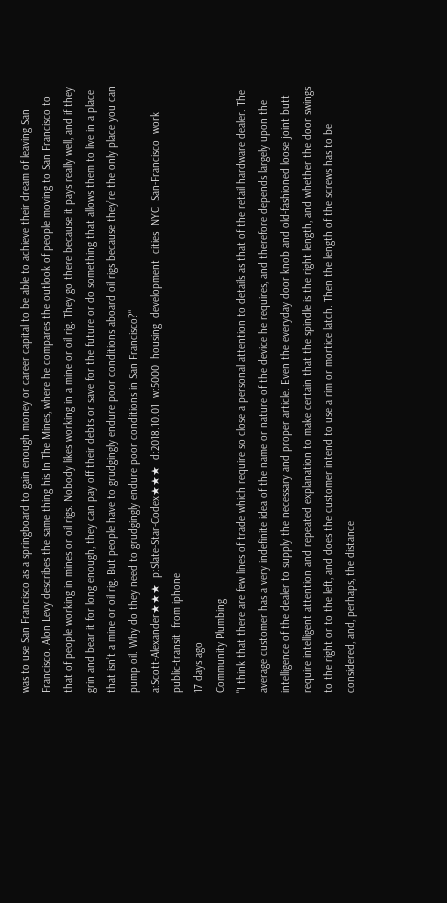was to use San Francisco as a springboard to gain enough money or career capital to be able to achieve their dream of leaving San Francisco. Alon Levy describes the same thing his In The Mines, where he compares the outlook of people moving to San Francisco to that of people working in mines or oil rigs. Nobody likes working in a mine or oil rig. They go there because it pays really well, and if they grin and bear it for long enough, they can pay off their debts or save for the future or do something that allows them to live in a place that isn’t a mine or oil rig. But people have to grudgingly endure poor conditions aboard oil rigs because they’re the only place you can pump oil. Why do they need to grudgingly endure poor conditions in San Francisco?"
a:Scott-Alexander★★★  p:Slate-Star-Codex★★★  d:2018.10.01  w:5000  housing  development  cities  NYC  San-Francisco  work  public-transit  from iphone
17 days ago
Community Plumbing
"I think that there are few lines of trade which require so close a personal attention to details as that of the retail hardware dealer. The average customer has a very indefinite idea of the name or nature of the device he requires, and therefore depends largely upon the intelligence of the dealer to supply the necessary and proper article. Even the everyday door knob and old-fashioned loose joint butt require intelligent attention and repeated explanation to make certain that the spindle is the right length, and whether the door swings to the right or to the left, and does the customer intend to use a rim or mortice latch. Then the length of the screws has to be considered, and, perhaps, the distance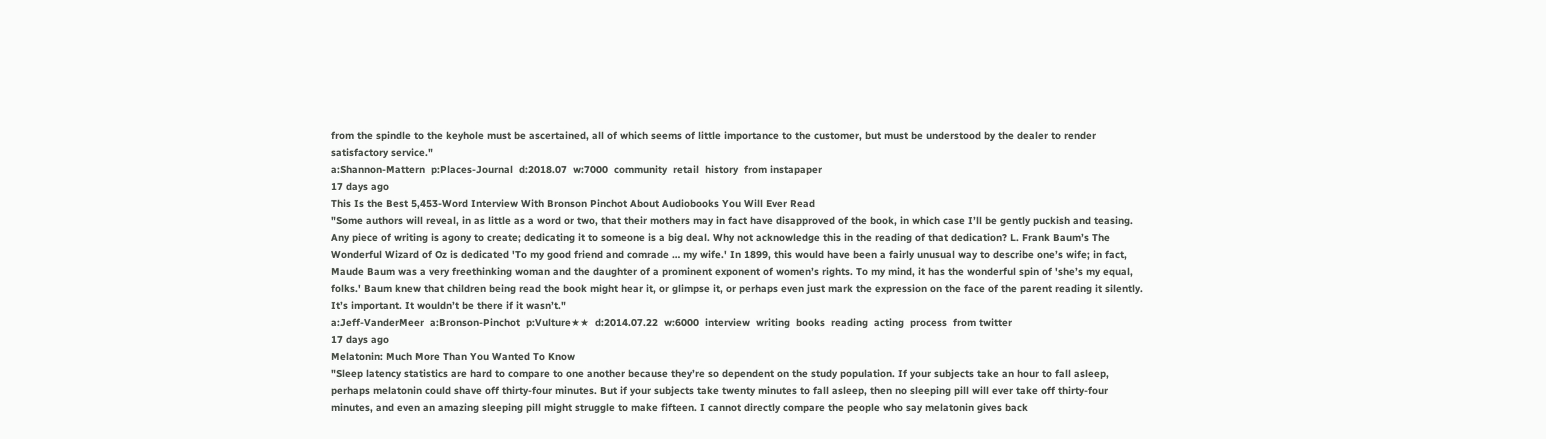from the spindle to the keyhole must be ascertained, all of which seems of little importance to the customer, but must be understood by the dealer to render satisfactory service."
a:Shannon-Mattern  p:Places-Journal  d:2018.07  w:7000  community  retail  history  from instapaper
17 days ago
This Is the Best 5,453-Word Interview With Bronson Pinchot About Audiobooks You Will Ever Read
"Some authors will reveal, in as little as a word or two, that their mothers may in fact have disapproved of the book, in which case I’ll be gently puckish and teasing. Any piece of writing is agony to create; dedicating it to someone is a big deal. Why not acknowledge this in the reading of that dedication? L. Frank Baum’s The Wonderful Wizard of Oz is dedicated 'To my good friend and comrade … my wife.' In 1899, this would have been a fairly unusual way to describe one’s wife; in fact, Maude Baum was a very freethinking woman and the daughter of a prominent exponent of women’s rights. To my mind, it has the wonderful spin of 'she’s my equal, folks.' Baum knew that children being read the book might hear it, or glimpse it, or perhaps even just mark the expression on the face of the parent reading it silently. It’s important. It wouldn’t be there if it wasn’t."
a:Jeff-VanderMeer  a:Bronson-Pinchot  p:Vulture★★  d:2014.07.22  w:6000  interview  writing  books  reading  acting  process  from twitter
17 days ago
Melatonin: Much More Than You Wanted To Know
"Sleep latency statistics are hard to compare to one another because they’re so dependent on the study population. If your subjects take an hour to fall asleep, perhaps melatonin could shave off thirty-four minutes. But if your subjects take twenty minutes to fall asleep, then no sleeping pill will ever take off thirty-four minutes, and even an amazing sleeping pill might struggle to make fifteen. I cannot directly compare the people who say melatonin gives back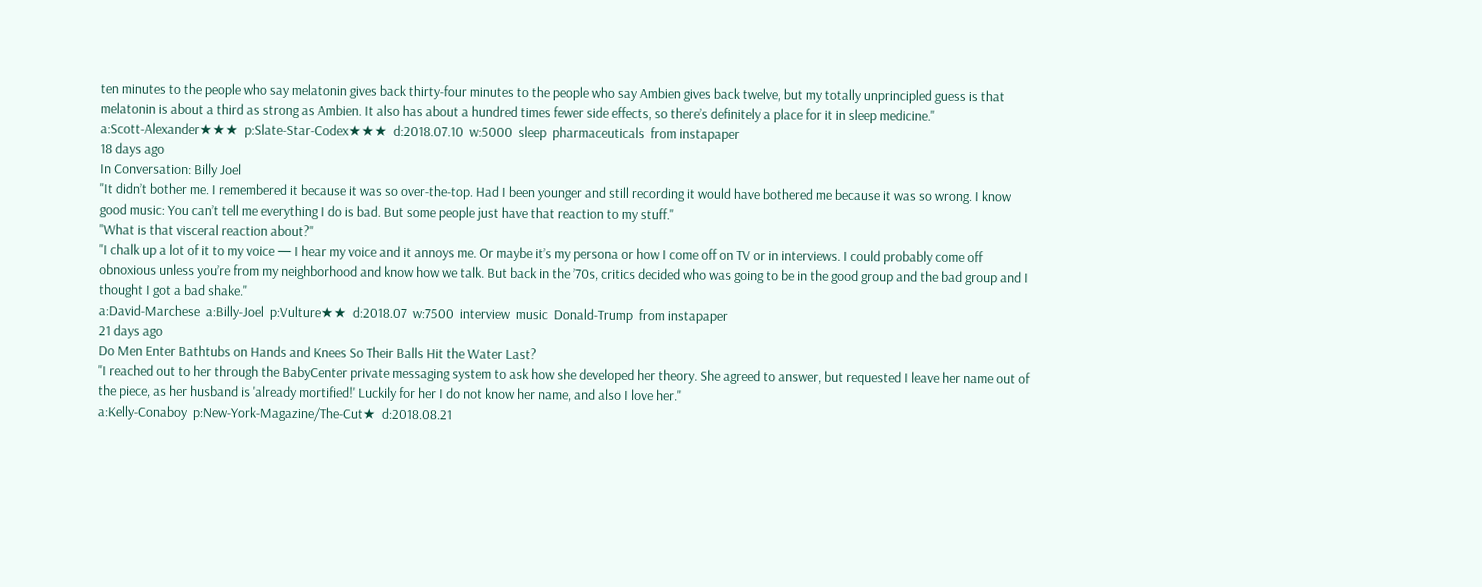ten minutes to the people who say melatonin gives back thirty-four minutes to the people who say Ambien gives back twelve, but my totally unprincipled guess is that melatonin is about a third as strong as Ambien. It also has about a hundred times fewer side effects, so there’s definitely a place for it in sleep medicine."
a:Scott-Alexander★★★  p:Slate-Star-Codex★★★  d:2018.07.10  w:5000  sleep  pharmaceuticals  from instapaper
18 days ago
In Conversation: Billy Joel
"It didn’t bother me. I remembered it because it was so over-the-top. Had I been younger and still recording it would have bothered me because it was so wrong. I know good music: You can’t tell me everything I do is bad. But some people just have that reaction to my stuff."
"What is that visceral reaction about?"
"I chalk up a lot of it to my voice — I hear my voice and it annoys me. Or maybe it’s my persona or how I come off on TV or in interviews. I could probably come off obnoxious unless you’re from my neighborhood and know how we talk. But back in the ’70s, critics decided who was going to be in the good group and the bad group and I thought I got a bad shake."
a:David-Marchese  a:Billy-Joel  p:Vulture★★  d:2018.07  w:7500  interview  music  Donald-Trump  from instapaper
21 days ago
Do Men Enter Bathtubs on Hands and Knees So Their Balls Hit the Water Last?
"I reached out to her through the BabyCenter private messaging system to ask how she developed her theory. She agreed to answer, but requested I leave her name out of the piece, as her husband is 'already mortified!' Luckily for her I do not know her name, and also I love her."
a:Kelly-Conaboy  p:New-York-Magazine/The-Cut★  d:2018.08.21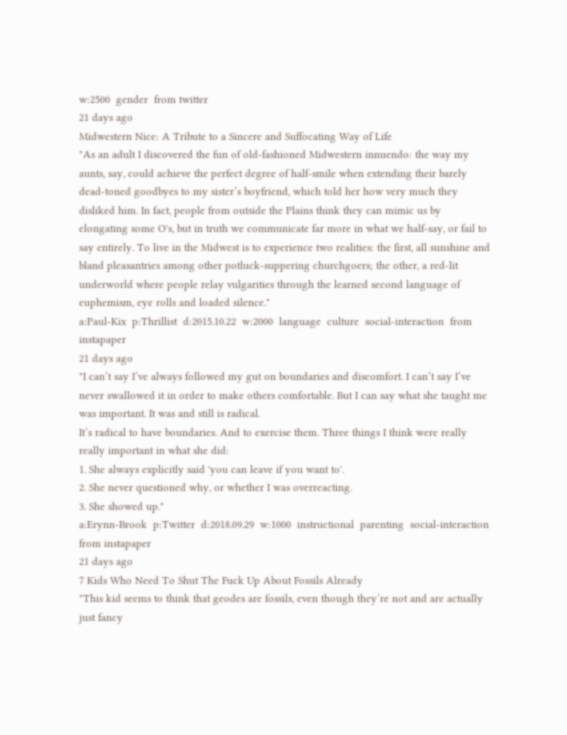w:2500  gender  from twitter
21 days ago
Midwestern Nice: A Tribute to a Sincere and Suffocating Way of Life
"As an adult I discovered the fun of old-fashioned Midwestern innuendo: the way my aunts, say, could achieve the perfect degree of half-smile when extending their barely dead-toned goodbyes to my sister’s boyfriend, which told her how very much they disliked him. In fact, people from outside the Plains think they can mimic us by elongating some O's, but in truth we communicate far more in what we half-say, or fail to say entirely. To live in the Midwest is to experience two realities: the first, all sunshine and bland pleasantries among other potluck-suppering churchgoers; the other, a red-lit underworld where people relay vulgarities through the learned second language of euphemism, eye rolls and loaded silence."
a:Paul-Kix  p:Thrillist  d:2015.10.22  w:2000  language  culture  social-interaction  from instapaper
21 days ago
"I can’t say I’ve always followed my gut on boundaries and discomfort. I can’t say I’ve never swallowed it in order to make others comfortable. But I can say what she taught me was important. It was and still is radical.
It’s radical to have boundaries. And to exercise them. Three things I think were really really important in what she did:
1. She always explicitly said 'you can leave if you want to'.
2. She never questioned why, or whether I was overreacting.
3. She showed up."
a:Erynn-Brook  p:Twitter  d:2018.09.29  w:1000  instructional  parenting  social-interaction  from instapaper
21 days ago
7 Kids Who Need To Shut The Fuck Up About Fossils Already
"This kid seems to think that geodes are fossils, even though they’re not and are actually just fancy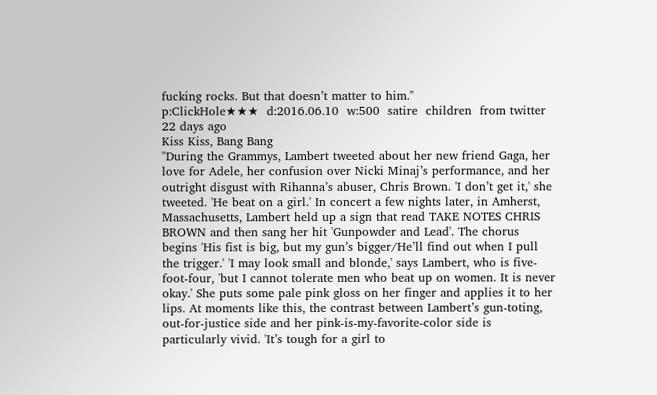fucking rocks. But that doesn’t matter to him."
p:ClickHole★★★  d:2016.06.10  w:500  satire  children  from twitter
22 days ago
Kiss Kiss, Bang Bang
"During the Grammys, Lambert tweeted about her new friend Gaga, her love for Adele, her confusion over Nicki Minaj’s performance, and her outright disgust with Rihanna’s abuser, Chris Brown. 'I don’t get it,' she tweeted. 'He beat on a girl.' In concert a few nights later, in Amherst, Massachusetts, Lambert held up a sign that read TAKE NOTES CHRIS BROWN and then sang her hit 'Gunpowder and Lead'. The chorus begins 'His fist is big, but my gun’s bigger/He’ll find out when I pull the trigger.' 'I may look small and blonde,' says Lambert, who is five-foot-four, 'but I cannot tolerate men who beat up on women. It is never okay.' She puts some pale pink gloss on her finger and applies it to her lips. At moments like this, the contrast between Lambert’s gun-toting, out-for-justice side and her pink-is-my-favorite-color side is particularly vivid. 'It’s tough for a girl to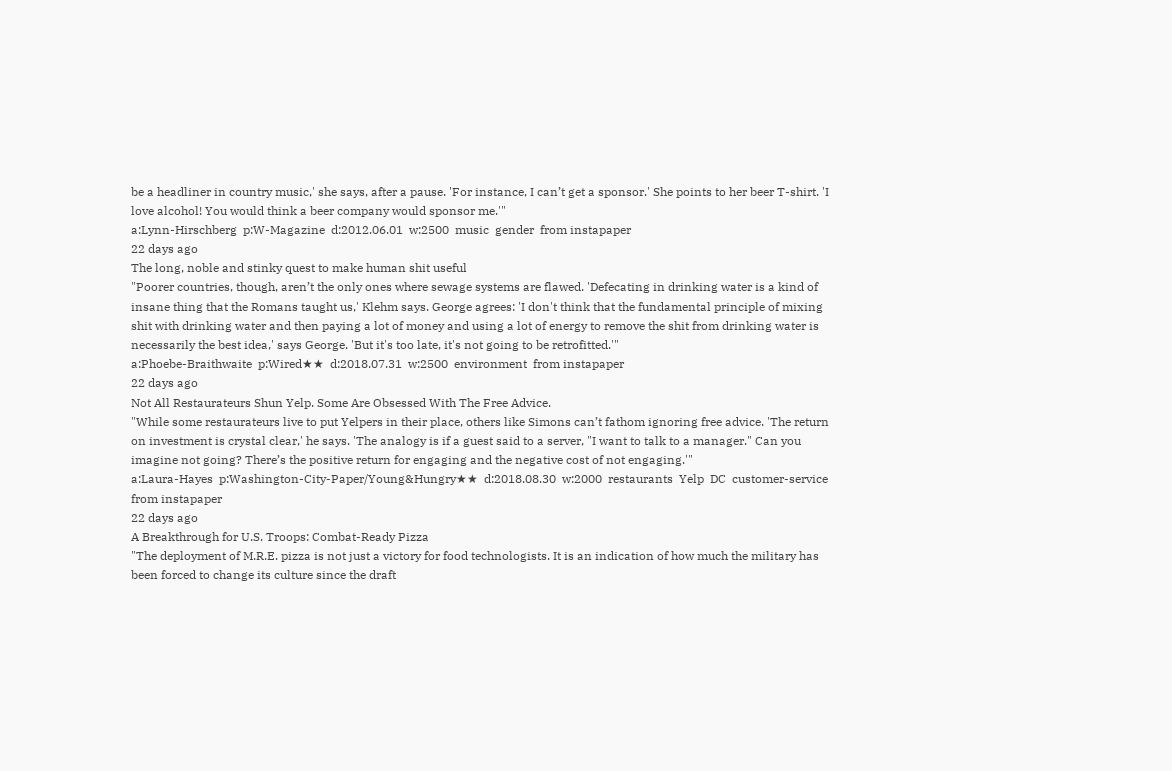be a headliner in country music,' she says, after a pause. 'For instance, I can’t get a sponsor.' She points to her beer T-shirt. 'I love alcohol! You would think a beer company would sponsor me.'"
a:Lynn-Hirschberg  p:W-Magazine  d:2012.06.01  w:2500  music  gender  from instapaper
22 days ago
The long, noble and stinky quest to make human shit useful
"Poorer countries, though, aren’t the only ones where sewage systems are flawed. 'Defecating in drinking water is a kind of insane thing that the Romans taught us,' Klehm says. George agrees: 'I don't think that the fundamental principle of mixing shit with drinking water and then paying a lot of money and using a lot of energy to remove the shit from drinking water is necessarily the best idea,' says George. 'But it's too late, it's not going to be retrofitted.'"
a:Phoebe-Braithwaite  p:Wired★★  d:2018.07.31  w:2500  environment  from instapaper
22 days ago
Not All Restaurateurs Shun Yelp. Some Are Obsessed With The Free Advice.
"While some restaurateurs live to put Yelpers in their place, others like Simons can’t fathom ignoring free advice. 'The return on investment is crystal clear,' he says. 'The analogy is if a guest said to a server, "I want to talk to a manager." Can you imagine not going? There’s the positive return for engaging and the negative cost of not engaging.'"
a:Laura-Hayes  p:Washington-City-Paper/Young&Hungry★★  d:2018.08.30  w:2000  restaurants  Yelp  DC  customer-service  from instapaper
22 days ago
A Breakthrough for U.S. Troops: Combat-Ready Pizza
"The deployment of M.R.E. pizza is not just a victory for food technologists. It is an indication of how much the military has been forced to change its culture since the draft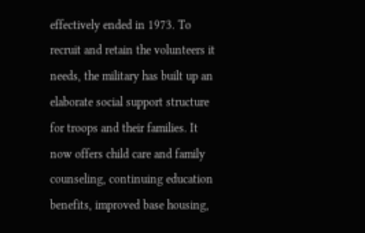effectively ended in 1973. To recruit and retain the volunteers it needs, the military has built up an elaborate social support structure for troops and their families. It now offers child care and family counseling, continuing education benefits, improved base housing,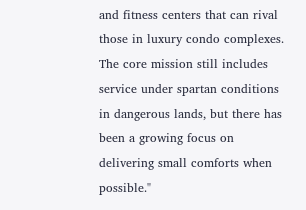and fitness centers that can rival those in luxury condo complexes. The core mission still includes service under spartan conditions in dangerous lands, but there has been a growing focus on delivering small comforts when possible."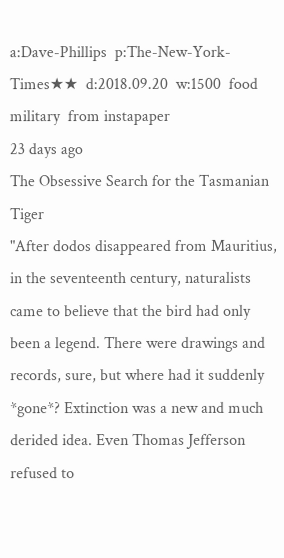a:Dave-Phillips  p:The-New-York-Times★★  d:2018.09.20  w:1500  food  military  from instapaper
23 days ago
The Obsessive Search for the Tasmanian Tiger
"After dodos disappeared from Mauritius, in the seventeenth century, naturalists came to believe that the bird had only been a legend. There were drawings and records, sure, but where had it suddenly *gone*? Extinction was a new and much derided idea. Even Thomas Jefferson refused to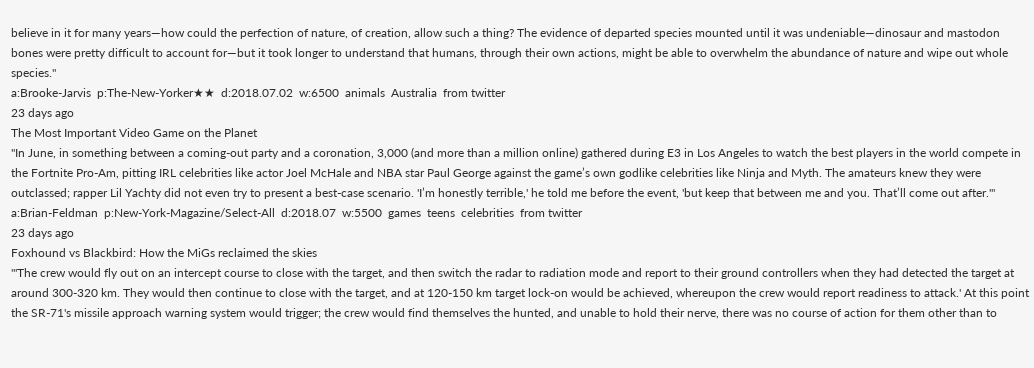believe in it for many years—how could the perfection of nature, of creation, allow such a thing? The evidence of departed species mounted until it was undeniable—dinosaur and mastodon bones were pretty difficult to account for—but it took longer to understand that humans, through their own actions, might be able to overwhelm the abundance of nature and wipe out whole species."
a:Brooke-Jarvis  p:The-New-Yorker★★  d:2018.07.02  w:6500  animals  Australia  from twitter
23 days ago
The Most Important Video Game on the Planet
"In June, in something between a coming-out party and a coronation, 3,000 (and more than a million online) gathered during E3 in Los Angeles to watch the best players in the world compete in the Fortnite Pro-Am, pitting IRL celebrities like actor Joel McHale and NBA star Paul George against the game’s own godlike celebrities like Ninja and Myth. The amateurs knew they were outclassed; rapper Lil Yachty did not even try to present a best-case scenario. 'I’m honestly terrible,' he told me before the event, 'but keep that between me and you. That’ll come out after.'"
a:Brian-Feldman  p:New-York-Magazine/Select-All  d:2018.07  w:5500  games  teens  celebrities  from twitter
23 days ago
Foxhound vs Blackbird: How the MiGs reclaimed the skies
"'The crew would fly out on an intercept course to close with the target, and then switch the radar to radiation mode and report to their ground controllers when they had detected the target at around 300-320 km. They would then continue to close with the target, and at 120-150 km target lock-on would be achieved, whereupon the crew would report readiness to attack.' At this point the SR-71's missile approach warning system would trigger; the crew would find themselves the hunted, and unable to hold their nerve, there was no course of action for them other than to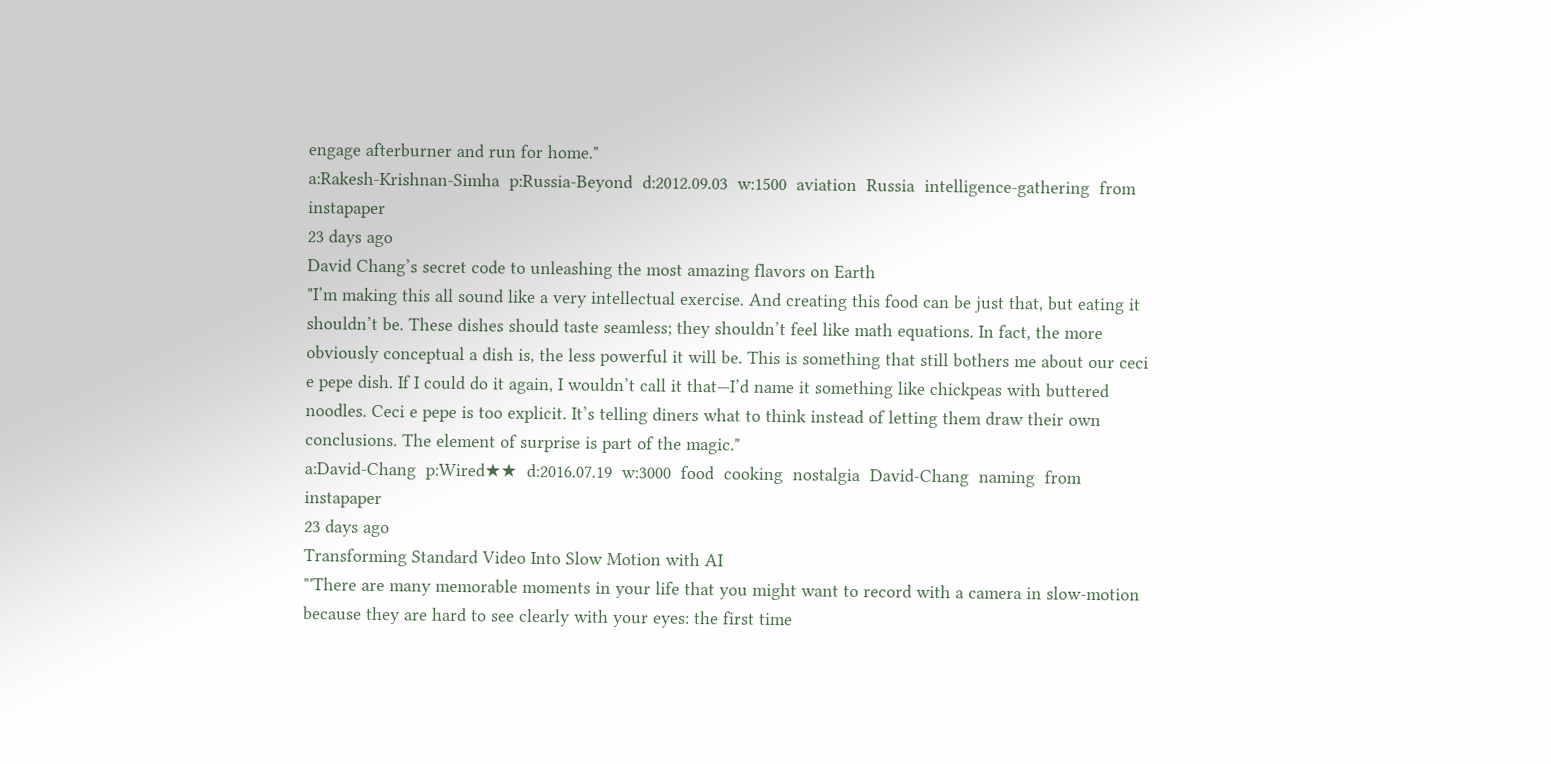engage afterburner and run for home."
a:Rakesh-Krishnan-Simha  p:Russia-Beyond  d:2012.09.03  w:1500  aviation  Russia  intelligence-gathering  from instapaper
23 days ago
David Chang’s secret code to unleashing the most amazing flavors on Earth
"I’m making this all sound like a very intellectual exercise. And creating this food can be just that, but eating it shouldn’t be. These dishes should taste seamless; they shouldn’t feel like math equations. In fact, the more obviously conceptual a dish is, the less powerful it will be. This is something that still bothers me about our ceci e pepe dish. If I could do it again, I wouldn’t call it that—I’d name it something like chickpeas with buttered noodles. Ceci e pepe is too explicit. It’s telling diners what to think instead of letting them draw their own conclusions. The element of surprise is part of the magic."
a:David-Chang  p:Wired★★  d:2016.07.19  w:3000  food  cooking  nostalgia  David-Chang  naming  from instapaper
23 days ago
Transforming Standard Video Into Slow Motion with AI
"'There are many memorable moments in your life that you might want to record with a camera in slow-motion because they are hard to see clearly with your eyes: the first time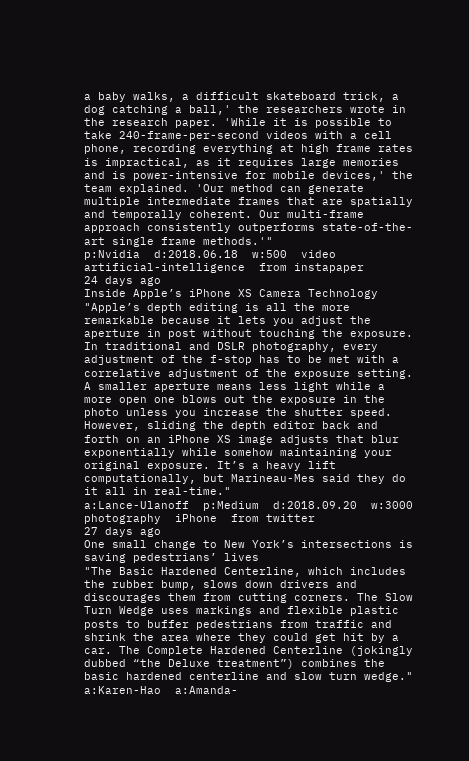a baby walks, a difficult skateboard trick, a dog catching a ball,' the researchers wrote in the research paper. 'While it is possible to take 240-frame-per-second videos with a cell phone, recording everything at high frame rates is impractical, as it requires large memories and is power-intensive for mobile devices,' the team explained. 'Our method can generate multiple intermediate frames that are spatially and temporally coherent. Our multi-frame approach consistently outperforms state-of-the-art single frame methods.'"
p:Nvidia  d:2018.06.18  w:500  video  artificial-intelligence  from instapaper
24 days ago
Inside Apple’s iPhone XS Camera Technology
"Apple’s depth editing is all the more remarkable because it lets you adjust the aperture in post without touching the exposure. In traditional and DSLR photography, every adjustment of the f-stop has to be met with a correlative adjustment of the exposure setting. A smaller aperture means less light while a more open one blows out the exposure in the photo unless you increase the shutter speed. However, sliding the depth editor back and forth on an iPhone XS image adjusts that blur exponentially while somehow maintaining your original exposure. It’s a heavy lift computationally, but Marineau-Mes said they do it all in real-time."
a:Lance-Ulanoff  p:Medium  d:2018.09.20  w:3000  photography  iPhone  from twitter
27 days ago
One small change to New York’s intersections is saving pedestrians’ lives
"The Basic Hardened Centerline, which includes the rubber bump, slows down drivers and discourages them from cutting corners. The Slow Turn Wedge uses markings and flexible plastic posts to buffer pedestrians from traffic and shrink the area where they could get hit by a car. The Complete Hardened Centerline (jokingly dubbed “the Deluxe treatment”) combines the basic hardened centerline and slow turn wedge."
a:Karen-Hao  a:Amanda-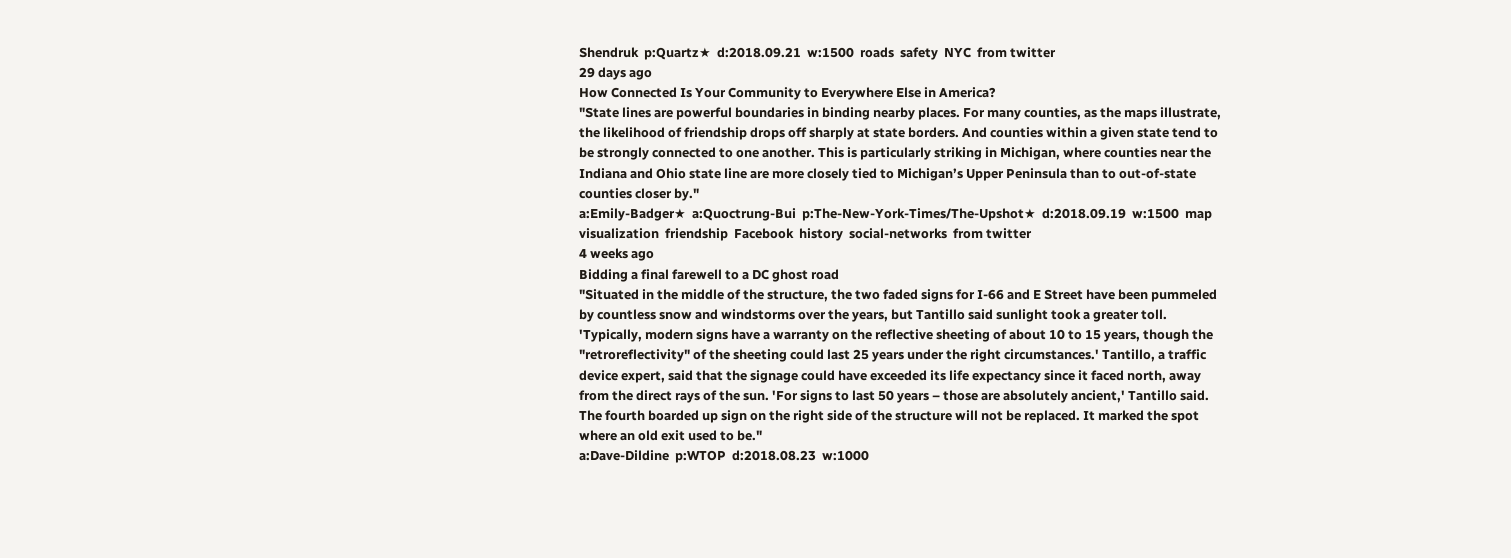Shendruk  p:Quartz★  d:2018.09.21  w:1500  roads  safety  NYC  from twitter
29 days ago
How Connected Is Your Community to Everywhere Else in America?
"State lines are powerful boundaries in binding nearby places. For many counties, as the maps illustrate, the likelihood of friendship drops off sharply at state borders. And counties within a given state tend to be strongly connected to one another. This is particularly striking in Michigan, where counties near the Indiana and Ohio state line are more closely tied to Michigan’s Upper Peninsula than to out-of-state counties closer by."
a:Emily-Badger★  a:Quoctrung-Bui  p:The-New-York-Times/The-Upshot★  d:2018.09.19  w:1500  map  visualization  friendship  Facebook  history  social-networks  from twitter
4 weeks ago
Bidding a final farewell to a DC ghost road
"Situated in the middle of the structure, the two faded signs for I-66 and E Street have been pummeled by countless snow and windstorms over the years, but Tantillo said sunlight took a greater toll. 'Typically, modern signs have a warranty on the reflective sheeting of about 10 to 15 years, though the "retroreflectivity" of the sheeting could last 25 years under the right circumstances.' Tantillo, a traffic device expert, said that the signage could have exceeded its life expectancy since it faced north, away from the direct rays of the sun. 'For signs to last 50 years – those are absolutely ancient,' Tantillo said. The fourth boarded up sign on the right side of the structure will not be replaced. It marked the spot where an old exit used to be."
a:Dave-Dildine  p:WTOP  d:2018.08.23  w:1000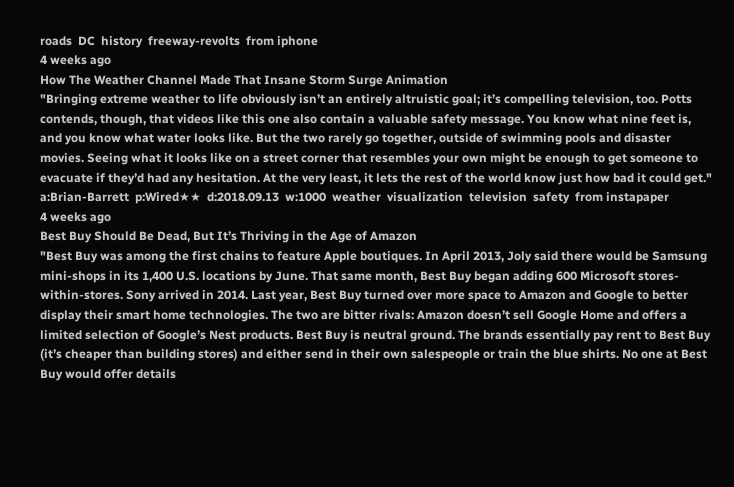roads  DC  history  freeway-revolts  from iphone
4 weeks ago
How The Weather Channel Made That Insane Storm Surge Animation
"Bringing extreme weather to life obviously isn’t an entirely altruistic goal; it’s compelling television, too. Potts contends, though, that videos like this one also contain a valuable safety message. You know what nine feet is, and you know what water looks like. But the two rarely go together, outside of swimming pools and disaster movies. Seeing what it looks like on a street corner that resembles your own might be enough to get someone to evacuate if they’d had any hesitation. At the very least, it lets the rest of the world know just how bad it could get."
a:Brian-Barrett  p:Wired★★  d:2018.09.13  w:1000  weather  visualization  television  safety  from instapaper
4 weeks ago
Best Buy Should Be Dead, But It’s Thriving in the Age of Amazon
"Best Buy was among the first chains to feature Apple boutiques. In April 2013, Joly said there would be Samsung mini-shops in its 1,400 U.S. locations by June. That same month, Best Buy began adding 600 Microsoft stores-within-stores. Sony arrived in 2014. Last year, Best Buy turned over more space to Amazon and Google to better display their smart home technologies. The two are bitter rivals: Amazon doesn’t sell Google Home and offers a limited selection of Google’s Nest products. Best Buy is neutral ground. The brands essentially pay rent to Best Buy (it’s cheaper than building stores) and either send in their own salespeople or train the blue shirts. No one at Best Buy would offer details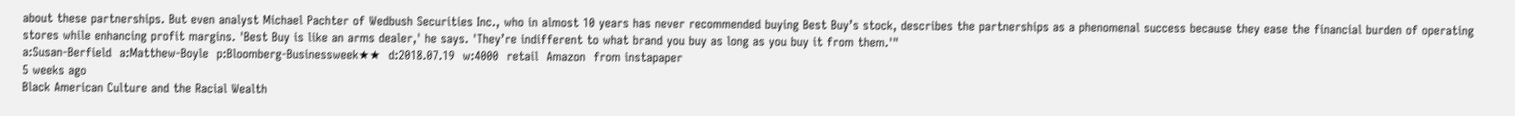about these partnerships. But even analyst Michael Pachter of Wedbush Securities Inc., who in almost 10 years has never recommended buying Best Buy’s stock, describes the partnerships as a phenomenal success because they ease the financial burden of operating stores while enhancing profit margins. 'Best Buy is like an arms dealer,' he says. 'They’re indifferent to what brand you buy as long as you buy it from them.'"
a:Susan-Berfield  a:Matthew-Boyle  p:Bloomberg-Businessweek★★  d:2018.07.19  w:4000  retail  Amazon  from instapaper
5 weeks ago
Black American Culture and the Racial Wealth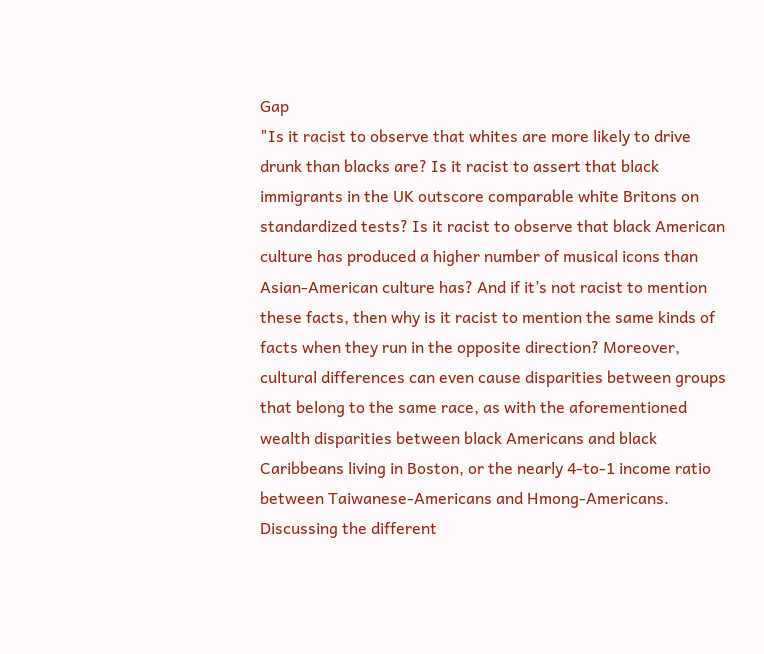Gap
"Is it racist to observe that whites are more likely to drive drunk than blacks are? Is it racist to assert that black immigrants in the UK outscore comparable white Britons on standardized tests? Is it racist to observe that black American culture has produced a higher number of musical icons than Asian-American culture has? And if it’s not racist to mention these facts, then why is it racist to mention the same kinds of facts when they run in the opposite direction? Moreover, cultural differences can even cause disparities between groups that belong to the same race, as with the aforementioned wealth disparities between black Americans and black Caribbeans living in Boston, or the nearly 4-to-1 income ratio between Taiwanese-Americans and Hmong-Americans. Discussing the different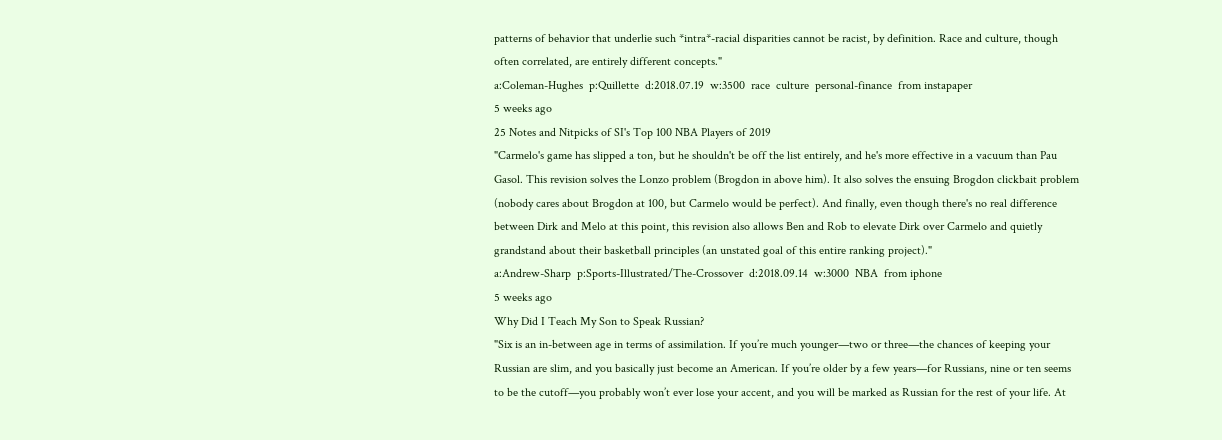patterns of behavior that underlie such *intra*-racial disparities cannot be racist, by definition. Race and culture, though often correlated, are entirely different concepts."
a:Coleman-Hughes  p:Quillette  d:2018.07.19  w:3500  race  culture  personal-finance  from instapaper
5 weeks ago
25 Notes and Nitpicks of SI's Top 100 NBA Players of 2019
"Carmelo's game has slipped a ton, but he shouldn't be off the list entirely, and he's more effective in a vacuum than Pau Gasol. This revision solves the Lonzo problem (Brogdon in above him). It also solves the ensuing Brogdon clickbait problem (nobody cares about Brogdon at 100, but Carmelo would be perfect). And finally, even though there's no real difference between Dirk and Melo at this point, this revision also allows Ben and Rob to elevate Dirk over Carmelo and quietly grandstand about their basketball principles (an unstated goal of this entire ranking project)."
a:Andrew-Sharp  p:Sports-Illustrated/The-Crossover  d:2018.09.14  w:3000  NBA  from iphone
5 weeks ago
Why Did I Teach My Son to Speak Russian?
"Six is an in-between age in terms of assimilation. If you’re much younger—two or three—the chances of keeping your Russian are slim, and you basically just become an American. If you’re older by a few years—for Russians, nine or ten seems to be the cutoff—you probably won’t ever lose your accent, and you will be marked as Russian for the rest of your life. At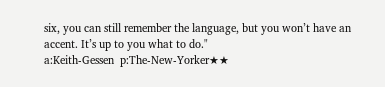six, you can still remember the language, but you won’t have an accent. It’s up to you what to do."
a:Keith-Gessen  p:The-New-Yorker★★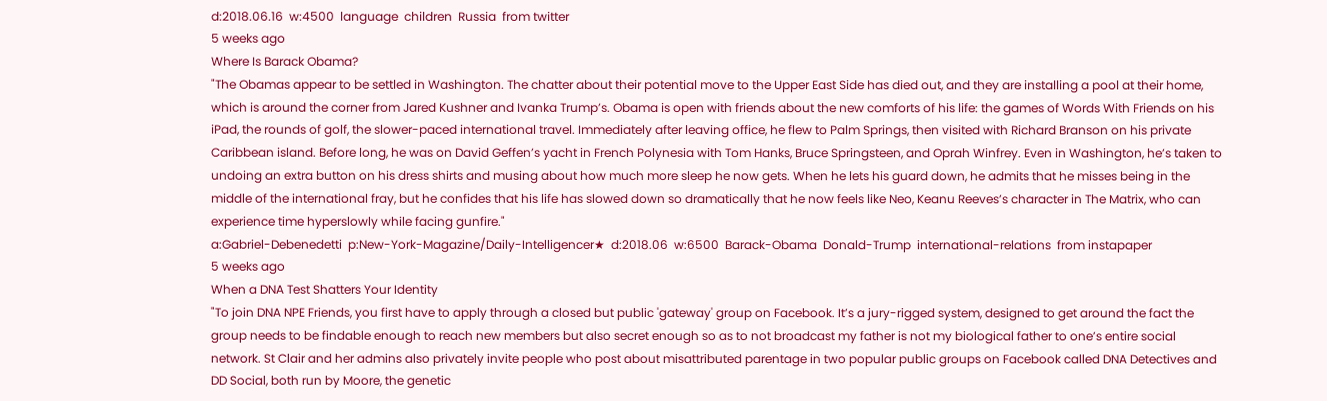d:2018.06.16  w:4500  language  children  Russia  from twitter
5 weeks ago
Where Is Barack Obama?
"The Obamas appear to be settled in Washington. The chatter about their potential move to the Upper East Side has died out, and they are installing a pool at their home, which is around the corner from Jared Kushner and Ivanka Trump’s. Obama is open with friends about the new comforts of his life: the games of Words With Friends on his iPad, the rounds of golf, the slower-paced international travel. Immediately after leaving office, he flew to Palm Springs, then visited with Richard Branson on his private Caribbean island. Before long, he was on David Geffen’s yacht in French Polynesia with Tom Hanks, Bruce Springsteen, and Oprah Winfrey. Even in Washington, he’s taken to undoing an extra button on his dress shirts and musing about how much more sleep he now gets. When he lets his guard down, he admits that he misses being in the middle of the international fray, but he confides that his life has slowed down so dramatically that he now feels like Neo, Keanu Reeves’s character in The Matrix, who can experience time hyperslowly while facing gunfire."
a:Gabriel-Debenedetti  p:New-York-Magazine/Daily-Intelligencer★  d:2018.06  w:6500  Barack-Obama  Donald-Trump  international-relations  from instapaper
5 weeks ago
When a DNA Test Shatters Your Identity
"To join DNA NPE Friends, you first have to apply through a closed but public 'gateway' group on Facebook. It’s a jury-rigged system, designed to get around the fact the group needs to be findable enough to reach new members but also secret enough so as to not broadcast my father is not my biological father to one’s entire social network. St Clair and her admins also privately invite people who post about misattributed parentage in two popular public groups on Facebook called DNA Detectives and DD Social, both run by Moore, the genetic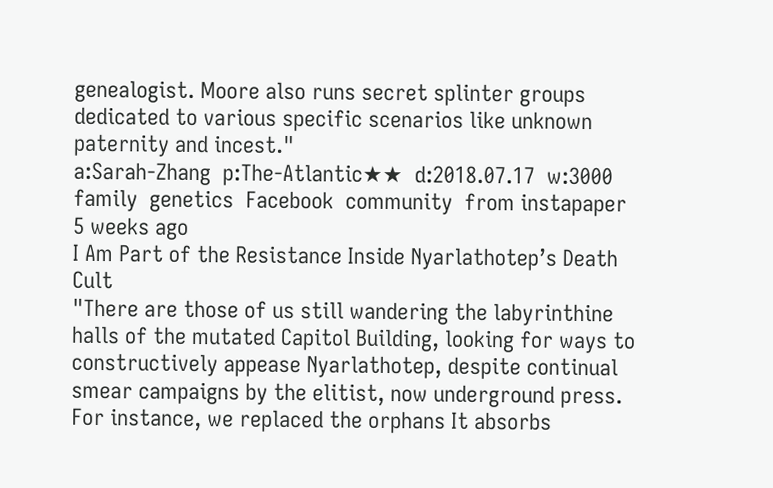genealogist. Moore also runs secret splinter groups dedicated to various specific scenarios like unknown paternity and incest."
a:Sarah-Zhang  p:The-Atlantic★★  d:2018.07.17  w:3000  family  genetics  Facebook  community  from instapaper
5 weeks ago
I Am Part of the Resistance Inside Nyarlathotep’s Death Cult
"There are those of us still wandering the labyrinthine halls of the mutated Capitol Building, looking for ways to constructively appease Nyarlathotep, despite continual smear campaigns by the elitist, now underground press. For instance, we replaced the orphans It absorbs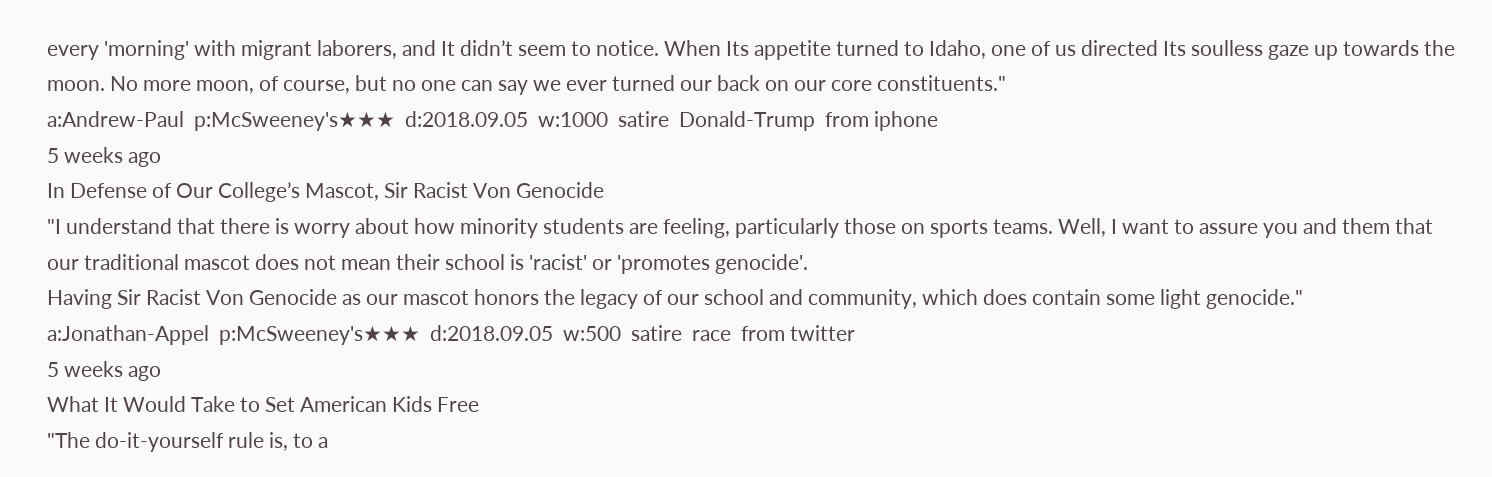every 'morning' with migrant laborers, and It didn’t seem to notice. When Its appetite turned to Idaho, one of us directed Its soulless gaze up towards the moon. No more moon, of course, but no one can say we ever turned our back on our core constituents."
a:Andrew-Paul  p:McSweeney's★★★  d:2018.09.05  w:1000  satire  Donald-Trump  from iphone
5 weeks ago
In Defense of Our College’s Mascot, Sir Racist Von Genocide
"I understand that there is worry about how minority students are feeling, particularly those on sports teams. Well, I want to assure you and them that our traditional mascot does not mean their school is 'racist' or 'promotes genocide'.
Having Sir Racist Von Genocide as our mascot honors the legacy of our school and community, which does contain some light genocide."
a:Jonathan-Appel  p:McSweeney's★★★  d:2018.09.05  w:500  satire  race  from twitter
5 weeks ago
What It Would Take to Set American Kids Free
"The do-it-yourself rule is, to a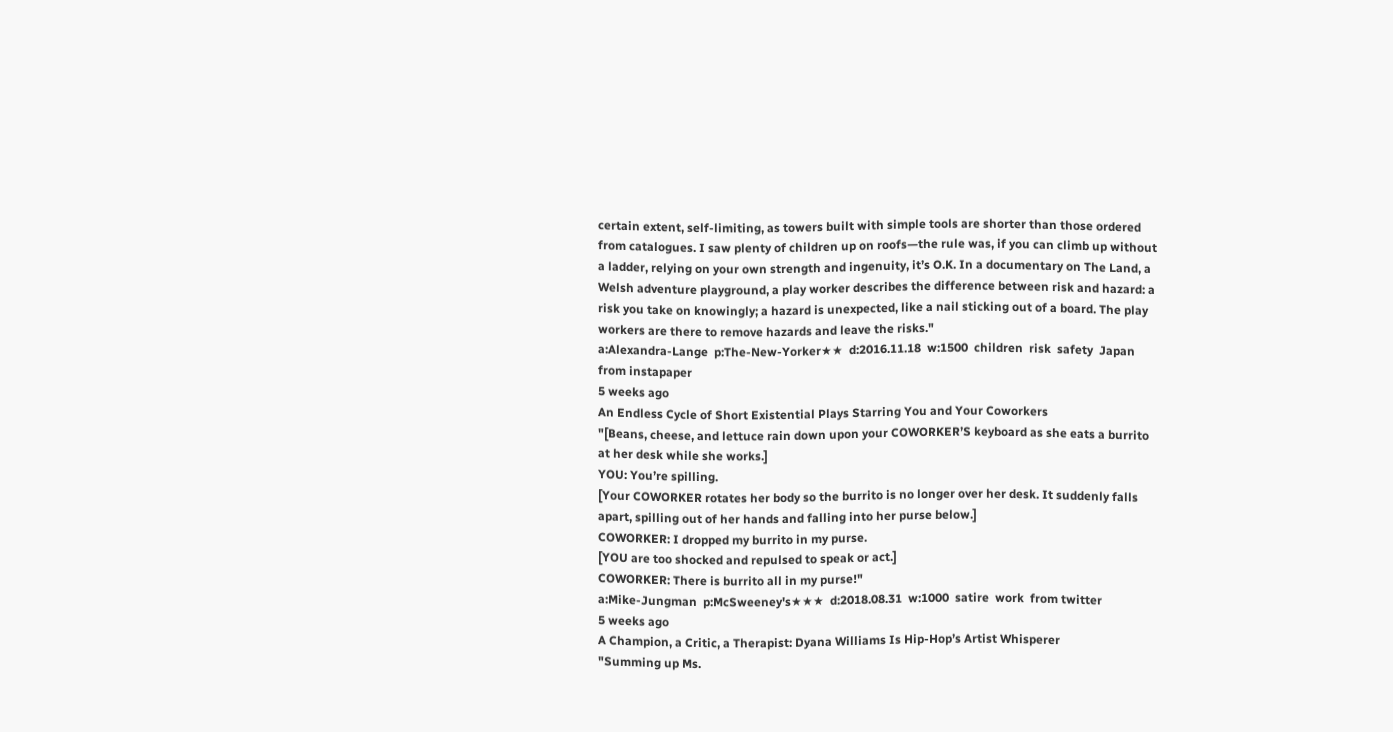certain extent, self-limiting, as towers built with simple tools are shorter than those ordered from catalogues. I saw plenty of children up on roofs—the rule was, if you can climb up without a ladder, relying on your own strength and ingenuity, it’s O.K. In a documentary on The Land, a Welsh adventure playground, a play worker describes the difference between risk and hazard: a risk you take on knowingly; a hazard is unexpected, like a nail sticking out of a board. The play workers are there to remove hazards and leave the risks."
a:Alexandra-Lange  p:The-New-Yorker★★  d:2016.11.18  w:1500  children  risk  safety  Japan  from instapaper
5 weeks ago
An Endless Cycle of Short Existential Plays Starring You and Your Coworkers
"[Beans, cheese, and lettuce rain down upon your COWORKER’S keyboard as she eats a burrito at her desk while she works.]
YOU: You’re spilling.
[Your COWORKER rotates her body so the burrito is no longer over her desk. It suddenly falls apart, spilling out of her hands and falling into her purse below.]
COWORKER: I dropped my burrito in my purse.
[YOU are too shocked and repulsed to speak or act.]
COWORKER: There is burrito all in my purse!"
a:Mike-Jungman  p:McSweeney's★★★  d:2018.08.31  w:1000  satire  work  from twitter
5 weeks ago
A Champion, a Critic, a Therapist: Dyana Williams Is Hip-Hop’s Artist Whisperer
"Summing up Ms.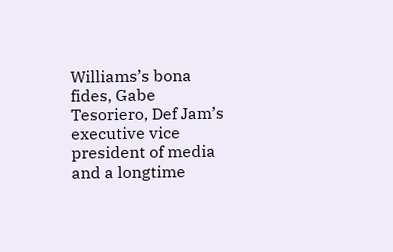Williams’s bona fides, Gabe Tesoriero, Def Jam’s executive vice president of media and a longtime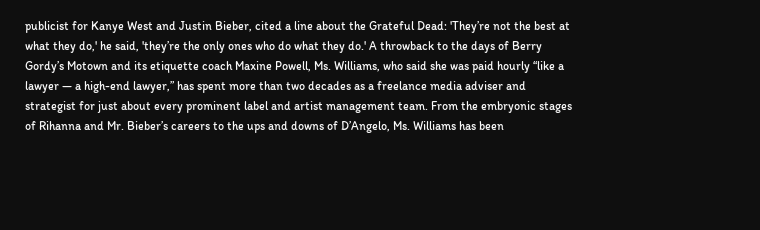publicist for Kanye West and Justin Bieber, cited a line about the Grateful Dead: 'They’re not the best at what they do,' he said, 'they’re the only ones who do what they do.' A throwback to the days of Berry Gordy’s Motown and its etiquette coach Maxine Powell, Ms. Williams, who said she was paid hourly “like a lawyer — a high-end lawyer,” has spent more than two decades as a freelance media adviser and strategist for just about every prominent label and artist management team. From the embryonic stages of Rihanna and Mr. Bieber’s careers to the ups and downs of D’Angelo, Ms. Williams has been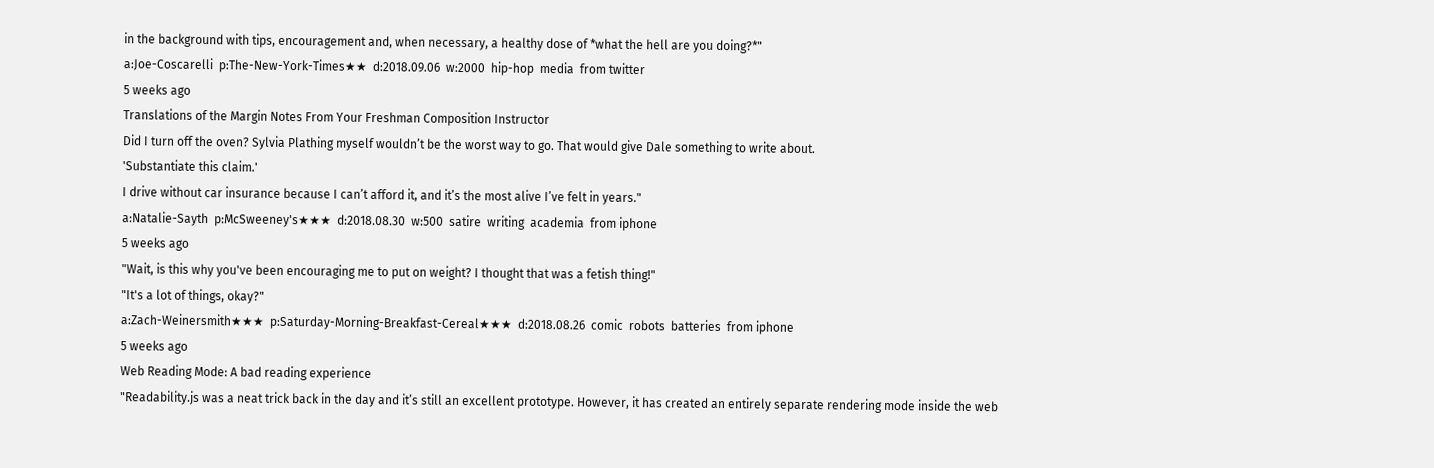in the background with tips, encouragement and, when necessary, a healthy dose of *what the hell are you doing?*"
a:Joe-Coscarelli  p:The-New-York-Times★★  d:2018.09.06  w:2000  hip-hop  media  from twitter
5 weeks ago
Translations of the Margin Notes From Your Freshman Composition Instructor
Did I turn off the oven? Sylvia Plathing myself wouldn’t be the worst way to go. That would give Dale something to write about.
'Substantiate this claim.'
I drive without car insurance because I can’t afford it, and it’s the most alive I’ve felt in years."
a:Natalie-Sayth  p:McSweeney's★★★  d:2018.08.30  w:500  satire  writing  academia  from iphone
5 weeks ago
"Wait, is this why you've been encouraging me to put on weight? I thought that was a fetish thing!"
"It's a lot of things, okay?"
a:Zach-Weinersmith★★★  p:Saturday-Morning-Breakfast-Cereal★★★  d:2018.08.26  comic  robots  batteries  from iphone
5 weeks ago
Web Reading Mode: A bad reading experience
"Readability.js was a neat trick back in the day and it’s still an excellent prototype. However, it has created an entirely separate rendering mode inside the web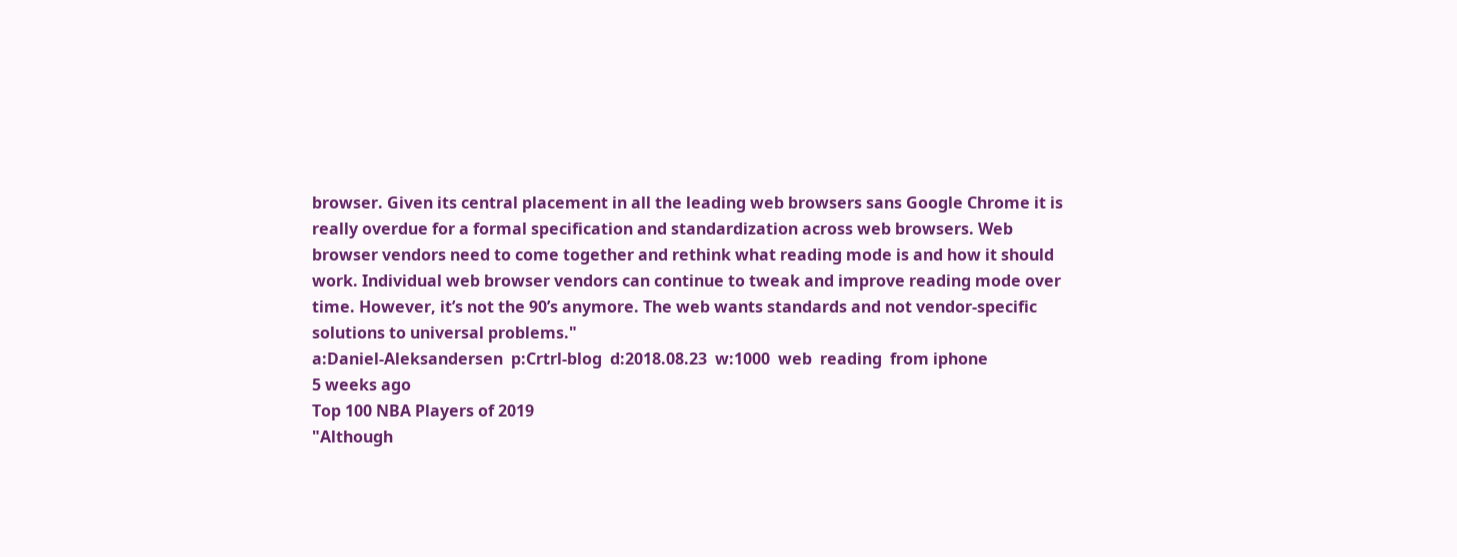browser. Given its central placement in all the leading web browsers sans Google Chrome it is really overdue for a formal specification and standardization across web browsers. Web browser vendors need to come together and rethink what reading mode is and how it should work. Individual web browser vendors can continue to tweak and improve reading mode over time. However, it’s not the 90’s anymore. The web wants standards and not vendor-specific solutions to universal problems."
a:Daniel-Aleksandersen  p:Crtrl-blog  d:2018.08.23  w:1000  web  reading  from iphone
5 weeks ago
Top 100 NBA Players of 2019
"Although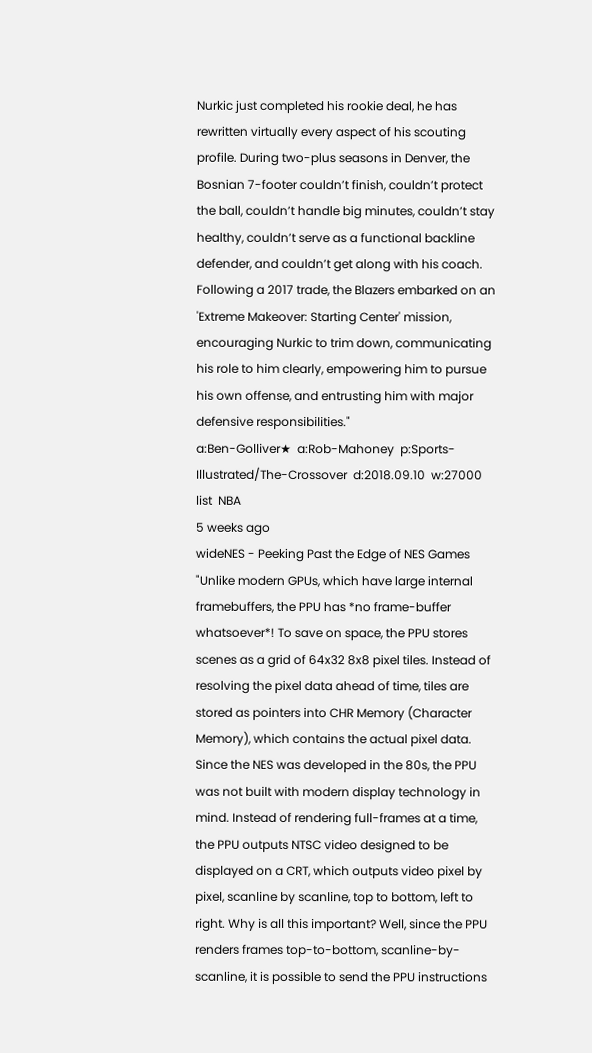Nurkic just completed his rookie deal, he has rewritten virtually every aspect of his scouting profile. During two-plus seasons in Denver, the Bosnian 7-footer couldn’t finish, couldn’t protect the ball, couldn’t handle big minutes, couldn’t stay healthy, couldn’t serve as a functional backline defender, and couldn’t get along with his coach. Following a 2017 trade, the Blazers embarked on an 'Extreme Makeover: Starting Center' mission, encouraging Nurkic to trim down, communicating his role to him clearly, empowering him to pursue his own offense, and entrusting him with major defensive responsibilities."
a:Ben-Golliver★  a:Rob-Mahoney  p:Sports-Illustrated/The-Crossover  d:2018.09.10  w:27000  list  NBA
5 weeks ago
wideNES - Peeking Past the Edge of NES Games
"Unlike modern GPUs, which have large internal framebuffers, the PPU has *no frame-buffer whatsoever*! To save on space, the PPU stores scenes as a grid of 64x32 8x8 pixel tiles. Instead of resolving the pixel data ahead of time, tiles are stored as pointers into CHR Memory (Character Memory), which contains the actual pixel data. Since the NES was developed in the 80s, the PPU was not built with modern display technology in mind. Instead of rendering full-frames at a time, the PPU outputs NTSC video designed to be displayed on a CRT, which outputs video pixel by pixel, scanline by scanline, top to bottom, left to right. Why is all this important? Well, since the PPU renders frames top-to-bottom, scanline-by-scanline, it is possible to send the PPU instructions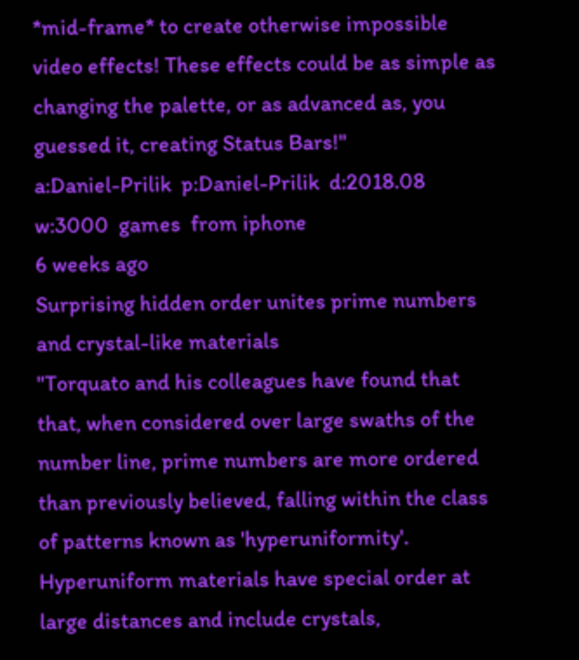*mid-frame* to create otherwise impossible video effects! These effects could be as simple as changing the palette, or as advanced as, you guessed it, creating Status Bars!"
a:Daniel-Prilik  p:Daniel-Prilik  d:2018.08  w:3000  games  from iphone
6 weeks ago
Surprising hidden order unites prime numbers and crystal-like materials
"Torquato and his colleagues have found that that, when considered over large swaths of the number line, prime numbers are more ordered than previously believed, falling within the class of patterns known as 'hyperuniformity'. Hyperuniform materials have special order at large distances and include crystals,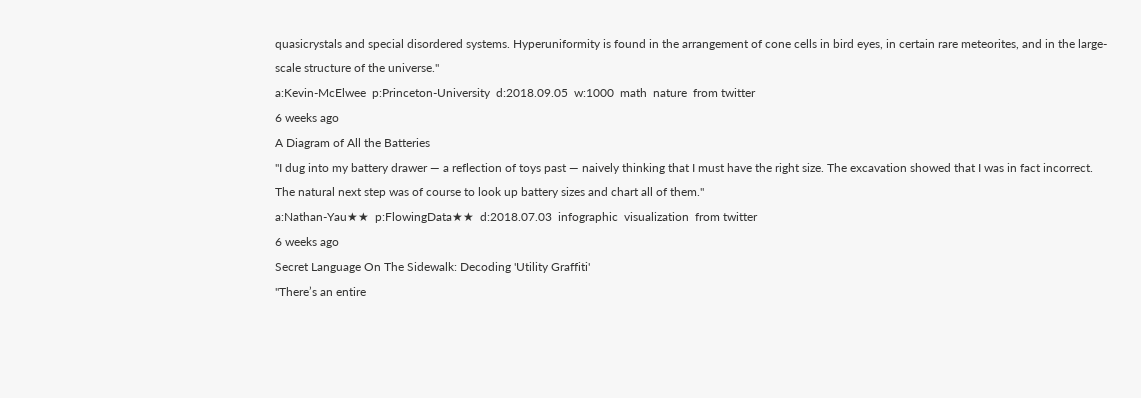quasicrystals and special disordered systems. Hyperuniformity is found in the arrangement of cone cells in bird eyes, in certain rare meteorites, and in the large-scale structure of the universe."
a:Kevin-McElwee  p:Princeton-University  d:2018.09.05  w:1000  math  nature  from twitter
6 weeks ago
A Diagram of All the Batteries
"I dug into my battery drawer — a reflection of toys past — naively thinking that I must have the right size. The excavation showed that I was in fact incorrect. The natural next step was of course to look up battery sizes and chart all of them."
a:Nathan-Yau★★  p:FlowingData★★  d:2018.07.03  infographic  visualization  from twitter
6 weeks ago
Secret Language On The Sidewalk: Decoding 'Utility Graffiti'
"There’s an entire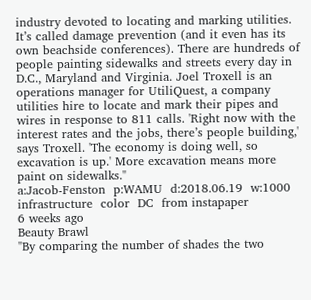industry devoted to locating and marking utilities. It’s called damage prevention (and it even has its own beachside conferences). There are hundreds of people painting sidewalks and streets every day in D.C., Maryland and Virginia. Joel Troxell is an operations manager for UtiliQuest, a company utilities hire to locate and mark their pipes and wires in response to 811 calls. 'Right now with the interest rates and the jobs, there’s people building,' says Troxell. 'The economy is doing well, so excavation is up.' More excavation means more paint on sidewalks."
a:Jacob-Fenston  p:WAMU  d:2018.06.19  w:1000  infrastructure  color  DC  from instapaper
6 weeks ago
Beauty Brawl
"By comparing the number of shades the two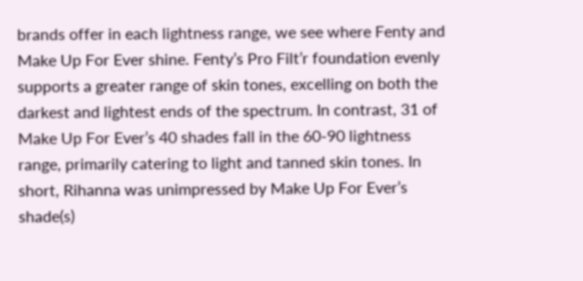brands offer in each lightness range, we see where Fenty and Make Up For Ever shine. Fenty’s Pro Filt’r foundation evenly supports a greater range of skin tones, excelling on both the darkest and lightest ends of the spectrum. In contrast, 31 of Make Up For Ever’s 40 shades fall in the 60-90 lightness range, primarily catering to light and tanned skin tones. In short, Rihanna was unimpressed by Make Up For Ever’s shade(s)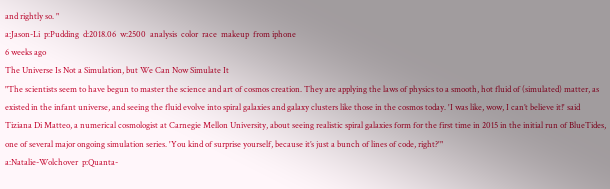and rightly so. "
a:Jason-Li  p:Pudding  d:2018.06  w:2500  analysis  color  race  makeup  from iphone
6 weeks ago
The Universe Is Not a Simulation, but We Can Now Simulate It
"The scientists seem to have begun to master the science and art of cosmos creation. They are applying the laws of physics to a smooth, hot fluid of (simulated) matter, as existed in the infant universe, and seeing the fluid evolve into spiral galaxies and galaxy clusters like those in the cosmos today. 'I was like, wow, I can’t believe it!' said Tiziana Di Matteo, a numerical cosmologist at Carnegie Mellon University, about seeing realistic spiral galaxies form for the first time in 2015 in the initial run of BlueTides, one of several major ongoing simulation series. 'You kind of surprise yourself, because it’s just a bunch of lines of code, right?'"
a:Natalie-Wolchover  p:Quanta-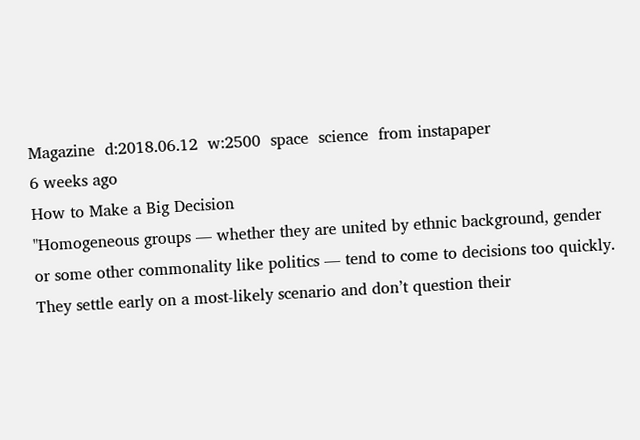Magazine  d:2018.06.12  w:2500  space  science  from instapaper
6 weeks ago
How to Make a Big Decision
"Homogeneous groups — whether they are united by ethnic background, gender or some other commonality like politics — tend to come to decisions too quickly. They settle early on a most-likely scenario and don’t question their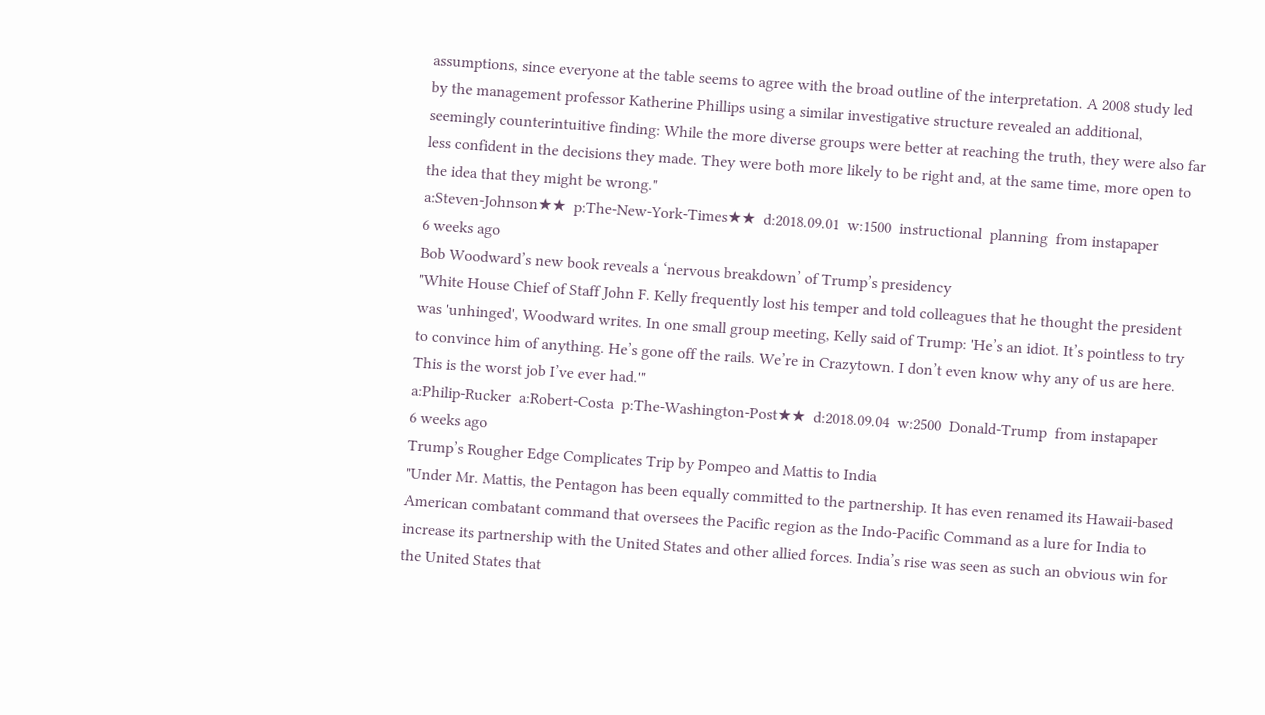assumptions, since everyone at the table seems to agree with the broad outline of the interpretation. A 2008 study led by the management professor Katherine Phillips using a similar investigative structure revealed an additional, seemingly counterintuitive finding: While the more diverse groups were better at reaching the truth, they were also far less confident in the decisions they made. They were both more likely to be right and, at the same time, more open to the idea that they might be wrong."
a:Steven-Johnson★★  p:The-New-York-Times★★  d:2018.09.01  w:1500  instructional  planning  from instapaper
6 weeks ago
Bob Woodward’s new book reveals a ‘nervous breakdown’ of Trump’s presidency
"White House Chief of Staff John F. Kelly frequently lost his temper and told colleagues that he thought the president was 'unhinged', Woodward writes. In one small group meeting, Kelly said of Trump: 'He’s an idiot. It’s pointless to try to convince him of anything. He’s gone off the rails. We’re in Crazytown. I don’t even know why any of us are here. This is the worst job I’ve ever had.'"
a:Philip-Rucker  a:Robert-Costa  p:The-Washington-Post★★  d:2018.09.04  w:2500  Donald-Trump  from instapaper
6 weeks ago
Trump’s Rougher Edge Complicates Trip by Pompeo and Mattis to India
"Under Mr. Mattis, the Pentagon has been equally committed to the partnership. It has even renamed its Hawaii-based American combatant command that oversees the Pacific region as the Indo-Pacific Command as a lure for India to increase its partnership with the United States and other allied forces. India’s rise was seen as such an obvious win for the United States that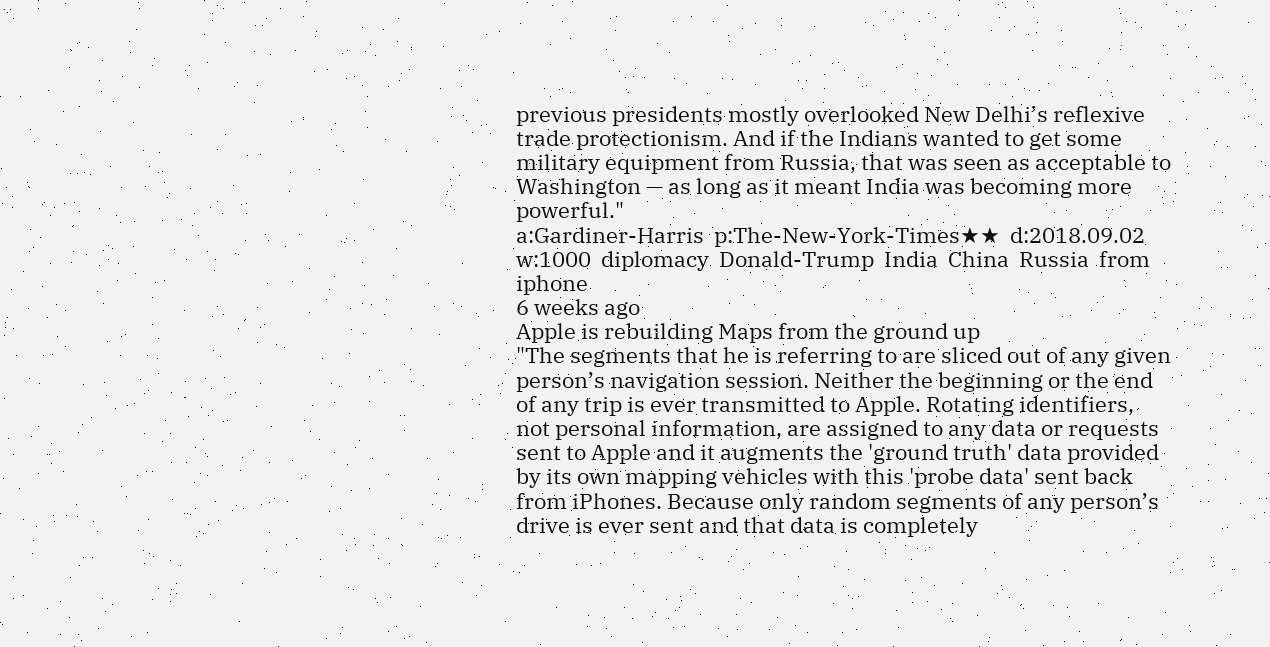previous presidents mostly overlooked New Delhi’s reflexive trade protectionism. And if the Indians wanted to get some military equipment from Russia, that was seen as acceptable to Washington — as long as it meant India was becoming more powerful."
a:Gardiner-Harris  p:The-New-York-Times★★  d:2018.09.02  w:1000  diplomacy  Donald-Trump  India  China  Russia  from iphone
6 weeks ago
Apple is rebuilding Maps from the ground up
"The segments that he is referring to are sliced out of any given person’s navigation session. Neither the beginning or the end of any trip is ever transmitted to Apple. Rotating identifiers, not personal information, are assigned to any data or requests sent to Apple and it augments the 'ground truth' data provided by its own mapping vehicles with this 'probe data' sent back from iPhones. Because only random segments of any person’s drive is ever sent and that data is completely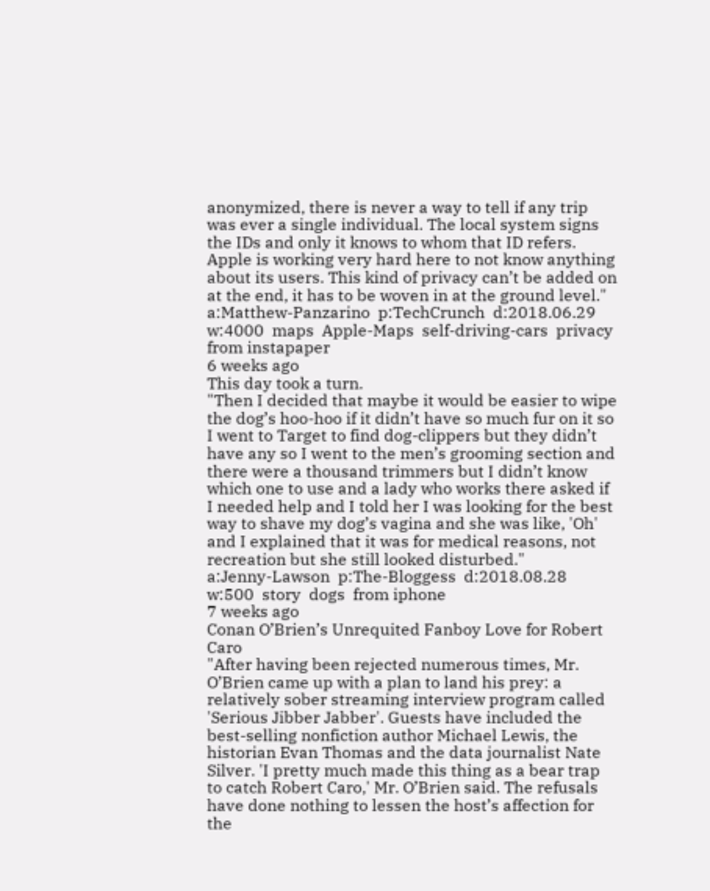anonymized, there is never a way to tell if any trip was ever a single individual. The local system signs the IDs and only it knows to whom that ID refers. Apple is working very hard here to not know anything about its users. This kind of privacy can’t be added on at the end, it has to be woven in at the ground level."
a:Matthew-Panzarino  p:TechCrunch  d:2018.06.29  w:4000  maps  Apple-Maps  self-driving-cars  privacy  from instapaper
6 weeks ago
This day took a turn.
"Then I decided that maybe it would be easier to wipe the dog’s hoo-hoo if it didn’t have so much fur on it so I went to Target to find dog-clippers but they didn’t have any so I went to the men’s grooming section and there were a thousand trimmers but I didn’t know which one to use and a lady who works there asked if I needed help and I told her I was looking for the best way to shave my dog’s vagina and she was like, 'Oh' and I explained that it was for medical reasons, not recreation but she still looked disturbed."
a:Jenny-Lawson  p:The-Bloggess  d:2018.08.28  w:500  story  dogs  from iphone
7 weeks ago
Conan O’Brien’s Unrequited Fanboy Love for Robert Caro
"After having been rejected numerous times, Mr. O’Brien came up with a plan to land his prey: a relatively sober streaming interview program called 'Serious Jibber Jabber'. Guests have included the best-selling nonfiction author Michael Lewis, the historian Evan Thomas and the data journalist Nate Silver. 'I pretty much made this thing as a bear trap to catch Robert Caro,' Mr. O’Brien said. The refusals have done nothing to lessen the host’s affection for the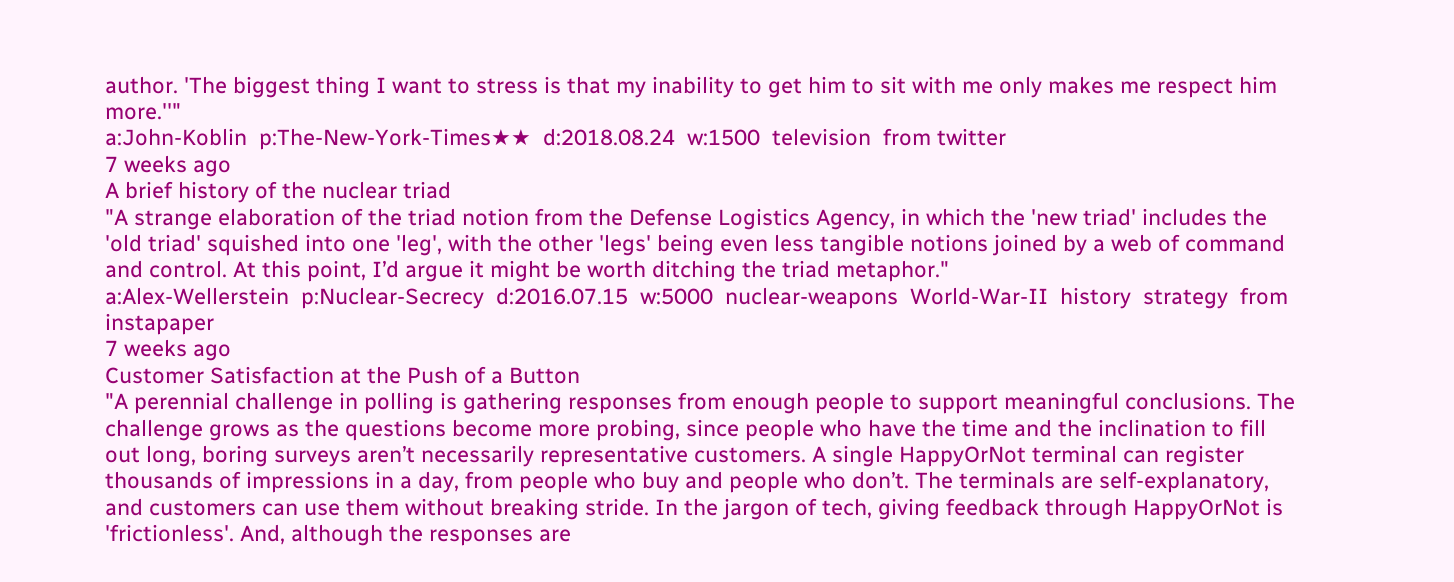author. 'The biggest thing I want to stress is that my inability to get him to sit with me only makes me respect him more.''"
a:John-Koblin  p:The-New-York-Times★★  d:2018.08.24  w:1500  television  from twitter
7 weeks ago
A brief history of the nuclear triad
"A strange elaboration of the triad notion from the Defense Logistics Agency, in which the 'new triad' includes the 'old triad' squished into one 'leg', with the other 'legs' being even less tangible notions joined by a web of command and control. At this point, I’d argue it might be worth ditching the triad metaphor."
a:Alex-Wellerstein  p:Nuclear-Secrecy  d:2016.07.15  w:5000  nuclear-weapons  World-War-II  history  strategy  from instapaper
7 weeks ago
Customer Satisfaction at the Push of a Button
"A perennial challenge in polling is gathering responses from enough people to support meaningful conclusions. The challenge grows as the questions become more probing, since people who have the time and the inclination to fill out long, boring surveys aren’t necessarily representative customers. A single HappyOrNot terminal can register thousands of impressions in a day, from people who buy and people who don’t. The terminals are self-explanatory, and customers can use them without breaking stride. In the jargon of tech, giving feedback through HappyOrNot is 'frictionless'. And, although the responses are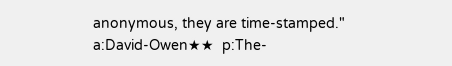anonymous, they are time-stamped."
a:David-Owen★★  p:The-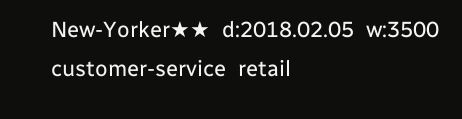New-Yorker★★  d:2018.02.05  w:3500  customer-service  retail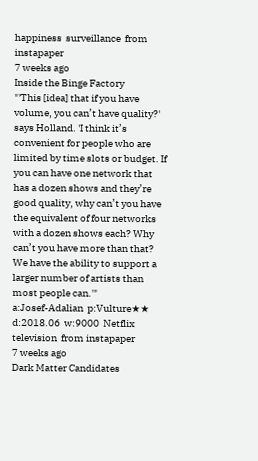happiness  surveillance  from instapaper
7 weeks ago
Inside the Binge Factory
"'This [idea] that if you have volume, you can’t have quality?' says Holland. 'I think it’s convenient for people who are limited by time slots or budget. If you can have one network that has a dozen shows and they’re good quality, why can’t you have the equivalent of four networks with a dozen shows each? Why can’t you have more than that? We have the ability to support a larger number of artists than most people can.'"
a:Josef-Adalian  p:Vulture★★  d:2018.06  w:9000  Netflix  television  from instapaper
7 weeks ago
Dark Matter Candidates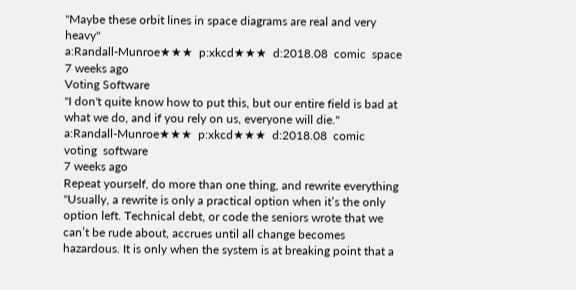"Maybe these orbit lines in space diagrams are real and very heavy"
a:Randall-Munroe★★★  p:xkcd★★★  d:2018.08  comic  space
7 weeks ago
Voting Software
"I don't quite know how to put this, but our entire field is bad at what we do, and if you rely on us, everyone will die."
a:Randall-Munroe★★★  p:xkcd★★★  d:2018.08  comic  voting  software
7 weeks ago
Repeat yourself, do more than one thing, and rewrite everything
"Usually, a rewrite is only a practical option when it’s the only option left. Technical debt, or code the seniors wrote that we can’t be rude about, accrues until all change becomes hazardous. It is only when the system is at breaking point that a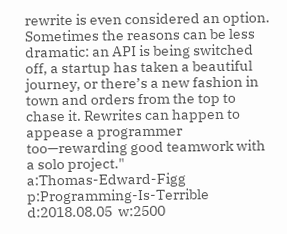rewrite is even considered an option. Sometimes the reasons can be less dramatic: an API is being switched off, a startup has taken a beautiful journey, or there’s a new fashion in town and orders from the top to chase it. Rewrites can happen to appease a programmer too—rewarding good teamwork with a solo project."
a:Thomas-Edward-Figg  p:Programming-Is-Terrible  d:2018.08.05  w:2500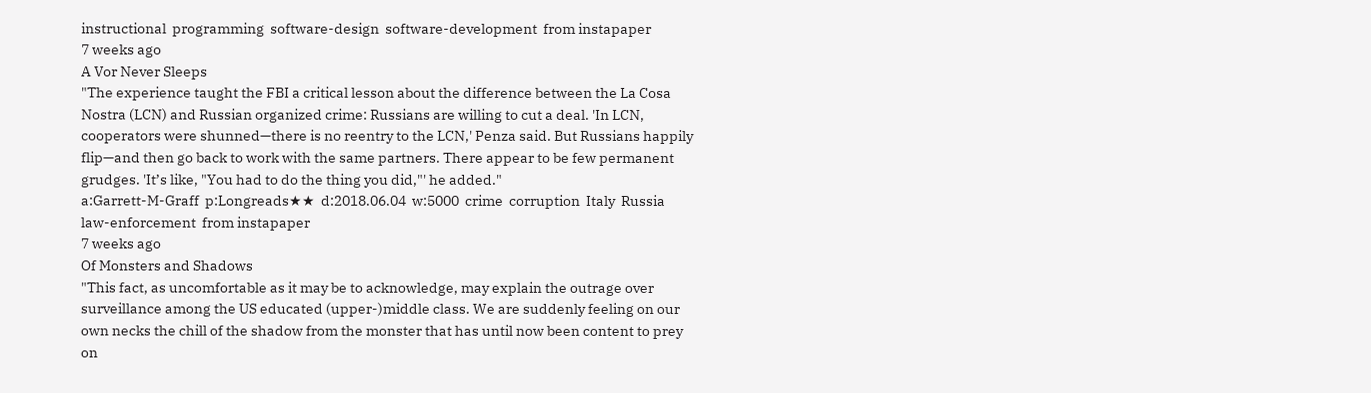instructional  programming  software-design  software-development  from instapaper
7 weeks ago
A Vor Never Sleeps
"The experience taught the FBI a critical lesson about the difference between the La Cosa Nostra (LCN) and Russian organized crime: Russians are willing to cut a deal. 'In LCN, cooperators were shunned—there is no reentry to the LCN,' Penza said. But Russians happily flip—and then go back to work with the same partners. There appear to be few permanent grudges. 'It’s like, "You had to do the thing you did,"' he added."
a:Garrett-M-Graff  p:Longreads★★  d:2018.06.04  w:5000  crime  corruption  Italy  Russia  law-enforcement  from instapaper
7 weeks ago
Of Monsters and Shadows
"This fact, as uncomfortable as it may be to acknowledge, may explain the outrage over surveillance among the US educated (upper-)middle class. We are suddenly feeling on our own necks the chill of the shadow from the monster that has until now been content to prey on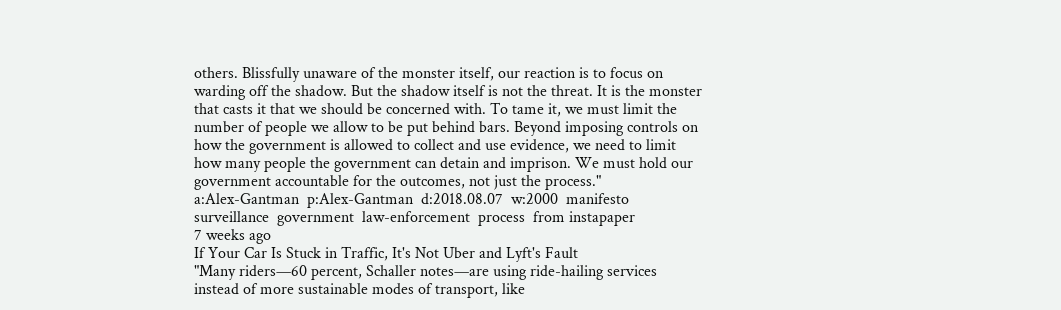others. Blissfully unaware of the monster itself, our reaction is to focus on warding off the shadow. But the shadow itself is not the threat. It is the monster that casts it that we should be concerned with. To tame it, we must limit the number of people we allow to be put behind bars. Beyond imposing controls on how the government is allowed to collect and use evidence, we need to limit how many people the government can detain and imprison. We must hold our government accountable for the outcomes, not just the process."
a:Alex-Gantman  p:Alex-Gantman  d:2018.08.07  w:2000  manifesto  surveillance  government  law-enforcement  process  from instapaper
7 weeks ago
If Your Car Is Stuck in Traffic, It's Not Uber and Lyft's Fault
"Many riders—60 percent, Schaller notes—are using ride-hailing services instead of more sustainable modes of transport, like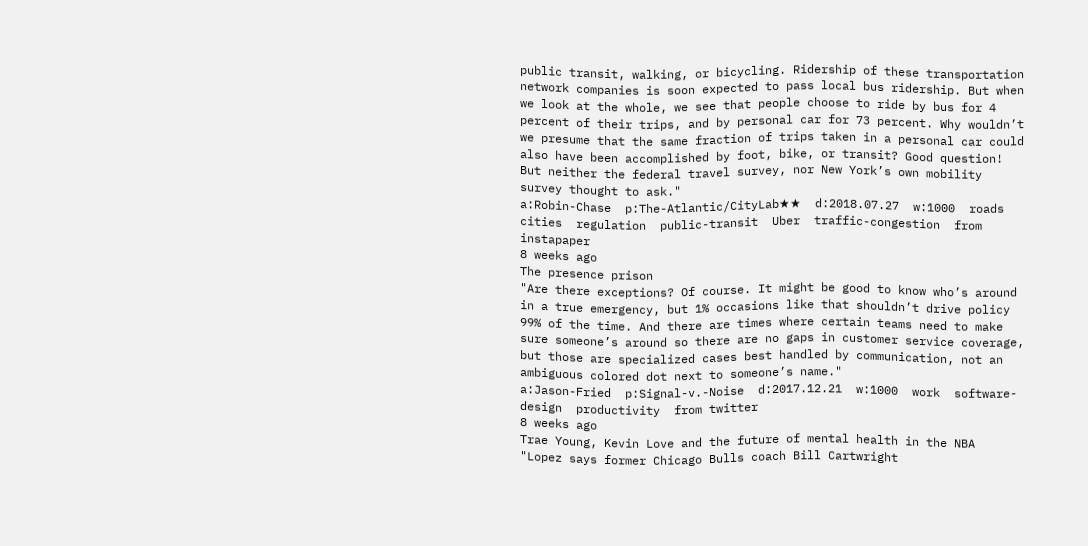public transit, walking, or bicycling. Ridership of these transportation network companies is soon expected to pass local bus ridership. But when we look at the whole, we see that people choose to ride by bus for 4 percent of their trips, and by personal car for 73 percent. Why wouldn’t we presume that the same fraction of trips taken in a personal car could also have been accomplished by foot, bike, or transit? Good question! But neither the federal travel survey, nor New York’s own mobility survey thought to ask."
a:Robin-Chase  p:The-Atlantic/CityLab★★  d:2018.07.27  w:1000  roads  cities  regulation  public-transit  Uber  traffic-congestion  from instapaper
8 weeks ago
The presence prison
"Are there exceptions? Of course. It might be good to know who’s around in a true emergency, but 1% occasions like that shouldn’t drive policy 99% of the time. And there are times where certain teams need to make sure someone’s around so there are no gaps in customer service coverage, but those are specialized cases best handled by communication, not an ambiguous colored dot next to someone’s name."
a:Jason-Fried  p:Signal-v.-Noise  d:2017.12.21  w:1000  work  software-design  productivity  from twitter
8 weeks ago
Trae Young, Kevin Love and the future of mental health in the NBA
"Lopez says former Chicago Bulls coach Bill Cartwright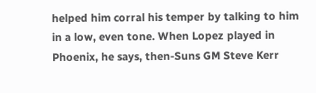helped him corral his temper by talking to him in a low, even tone. When Lopez played in Phoenix, he says, then-Suns GM Steve Kerr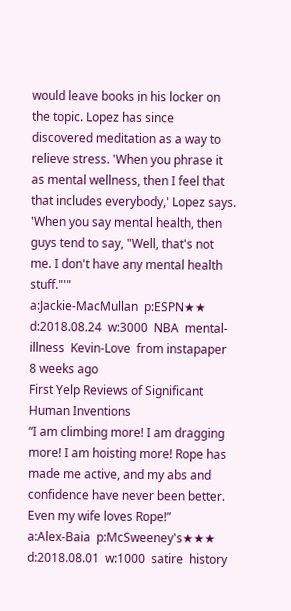would leave books in his locker on the topic. Lopez has since discovered meditation as a way to relieve stress. 'When you phrase it as mental wellness, then I feel that that includes everybody,' Lopez says. 'When you say mental health, then guys tend to say, "Well, that's not me. I don't have any mental health stuff."'"
a:Jackie-MacMullan  p:ESPN★★  d:2018.08.24  w:3000  NBA  mental-illness  Kevin-Love  from instapaper
8 weeks ago
First Yelp Reviews of Significant Human Inventions
“I am climbing more! I am dragging more! I am hoisting more! Rope has made me active, and my abs and confidence have never been better. Even my wife loves Rope!”
a:Alex-Baia  p:McSweeney's★★★  d:2018.08.01  w:1000  satire  history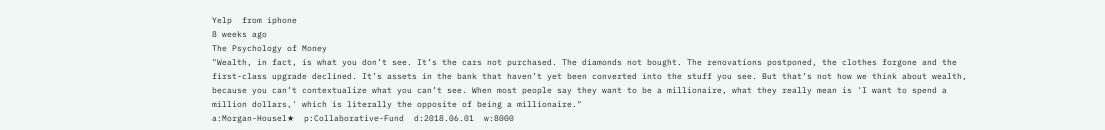Yelp  from iphone
8 weeks ago
The Psychology of Money
"Wealth, in fact, is what you don’t see. It’s the cars not purchased. The diamonds not bought. The renovations postponed, the clothes forgone and the first-class upgrade declined. It’s assets in the bank that haven’t yet been converted into the stuff you see. But that’s not how we think about wealth, because you can’t contextualize what you can’t see. When most people say they want to be a millionaire, what they really mean is 'I want to spend a million dollars,' which is literally the opposite of being a millionaire."
a:Morgan-Housel★  p:Collaborative-Fund  d:2018.06.01  w:8000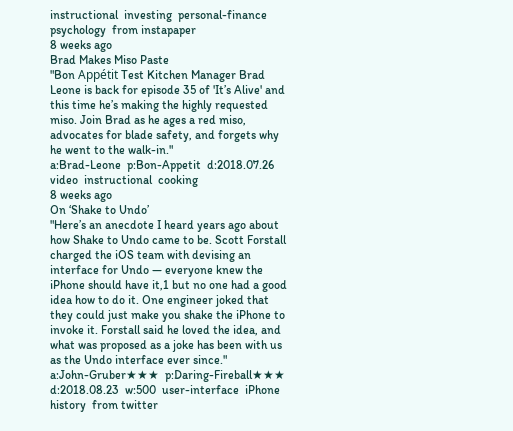instructional  investing  personal-finance  psychology  from instapaper
8 weeks ago
Brad Makes Miso Paste
"Bon Appétit Test Kitchen Manager Brad Leone is back for episode 35 of 'It’s Alive' and this time he’s making the highly requested miso. Join Brad as he ages a red miso, advocates for blade safety, and forgets why he went to the walk-in."
a:Brad-Leone  p:Bon-Appetit  d:2018.07.26  video  instructional  cooking
8 weeks ago
On ‘Shake to Undo’
"Here’s an anecdote I heard years ago about how Shake to Undo came to be. Scott Forstall charged the iOS team with devising an interface for Undo — everyone knew the iPhone should have it,1 but no one had a good idea how to do it. One engineer joked that they could just make you shake the iPhone to invoke it. Forstall said he loved the idea, and what was proposed as a joke has been with us as the Undo interface ever since."
a:John-Gruber★★★  p:Daring-Fireball★★★  d:2018.08.23  w:500  user-interface  iPhone  history  from twitter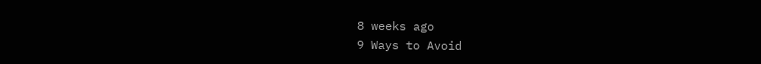8 weeks ago
9 Ways to Avoid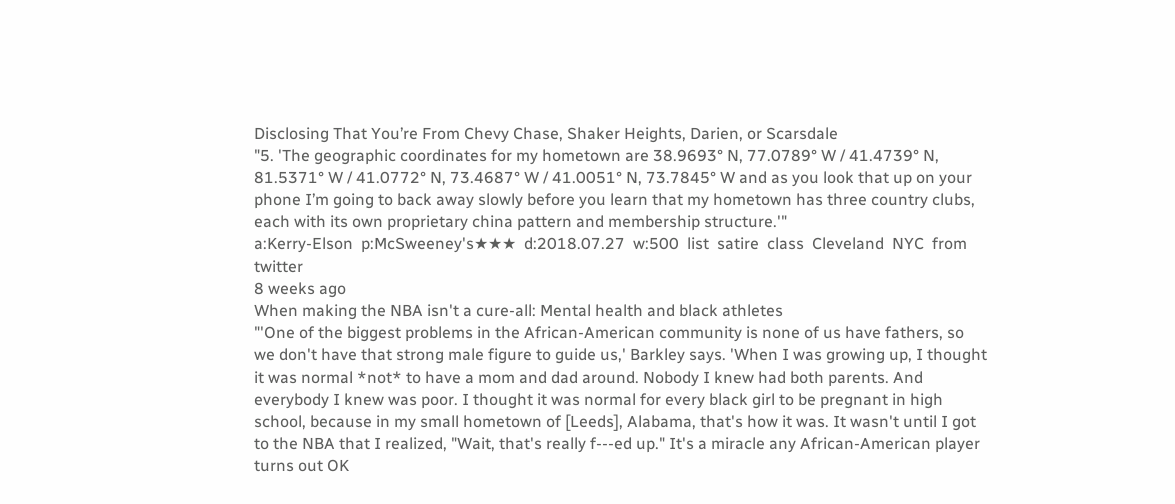Disclosing That You’re From Chevy Chase, Shaker Heights, Darien, or Scarsdale
"5. 'The geographic coordinates for my hometown are 38.9693° N, 77.0789° W / 41.4739° N, 81.5371° W / 41.0772° N, 73.4687° W / 41.0051° N, 73.7845° W and as you look that up on your phone I’m going to back away slowly before you learn that my hometown has three country clubs, each with its own proprietary china pattern and membership structure.'"
a:Kerry-Elson  p:McSweeney's★★★  d:2018.07.27  w:500  list  satire  class  Cleveland  NYC  from twitter
8 weeks ago
When making the NBA isn't a cure-all: Mental health and black athletes
"'One of the biggest problems in the African-American community is none of us have fathers, so we don't have that strong male figure to guide us,' Barkley says. 'When I was growing up, I thought it was normal *not* to have a mom and dad around. Nobody I knew had both parents. And everybody I knew was poor. I thought it was normal for every black girl to be pregnant in high school, because in my small hometown of [Leeds], Alabama, that's how it was. It wasn't until I got to the NBA that I realized, "Wait, that's really f---ed up." It's a miracle any African-American player turns out OK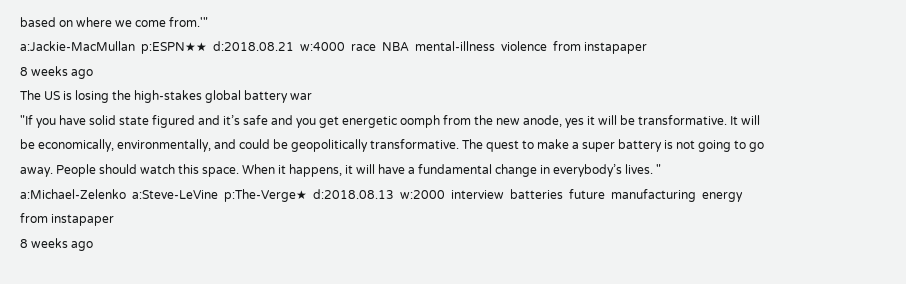based on where we come from.'"
a:Jackie-MacMullan  p:ESPN★★  d:2018.08.21  w:4000  race  NBA  mental-illness  violence  from instapaper
8 weeks ago
The US is losing the high-stakes global battery war
"If you have solid state figured and it’s safe and you get energetic oomph from the new anode, yes it will be transformative. It will be economically, environmentally, and could be geopolitically transformative. The quest to make a super battery is not going to go away. People should watch this space. When it happens, it will have a fundamental change in everybody’s lives. "
a:Michael-Zelenko  a:Steve-LeVine  p:The-Verge★  d:2018.08.13  w:2000  interview  batteries  future  manufacturing  energy  from instapaper
8 weeks ago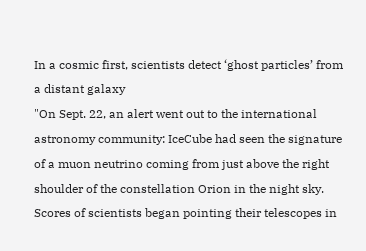In a cosmic first, scientists detect ‘ghost particles’ from a distant galaxy
"On Sept. 22, an alert went out to the international astronomy community: IceCube had seen the signature of a muon neutrino coming from just above the right shoulder of the constellation Orion in the night sky. Scores of scientists began pointing their telescopes in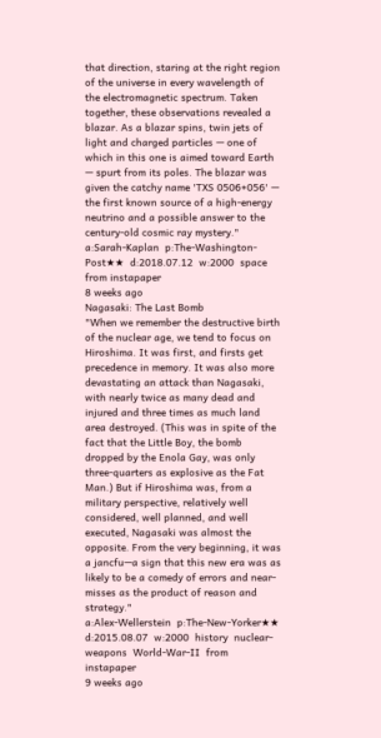that direction, staring at the right region of the universe in every wavelength of the electromagnetic spectrum. Taken together, these observations revealed a blazar. As a blazar spins, twin jets of light and charged particles — one of which in this one is aimed toward Earth — spurt from its poles. The blazar was given the catchy name 'TXS 0506+056' — the first known source of a high-energy neutrino and a possible answer to the century-old cosmic ray mystery."
a:Sarah-Kaplan  p:The-Washington-Post★★  d:2018.07.12  w:2000  space  from instapaper
8 weeks ago
Nagasaki: The Last Bomb
"When we remember the destructive birth of the nuclear age, we tend to focus on Hiroshima. It was first, and firsts get precedence in memory. It was also more devastating an attack than Nagasaki, with nearly twice as many dead and injured and three times as much land area destroyed. (This was in spite of the fact that the Little Boy, the bomb dropped by the Enola Gay, was only three-quarters as explosive as the Fat Man.) But if Hiroshima was, from a military perspective, relatively well considered, well planned, and well executed, Nagasaki was almost the opposite. From the very beginning, it was a jancfu—a sign that this new era was as likely to be a comedy of errors and near-misses as the product of reason and strategy."
a:Alex-Wellerstein  p:The-New-Yorker★★  d:2015.08.07  w:2000  history  nuclear-weapons  World-War-II  from instapaper
9 weeks ago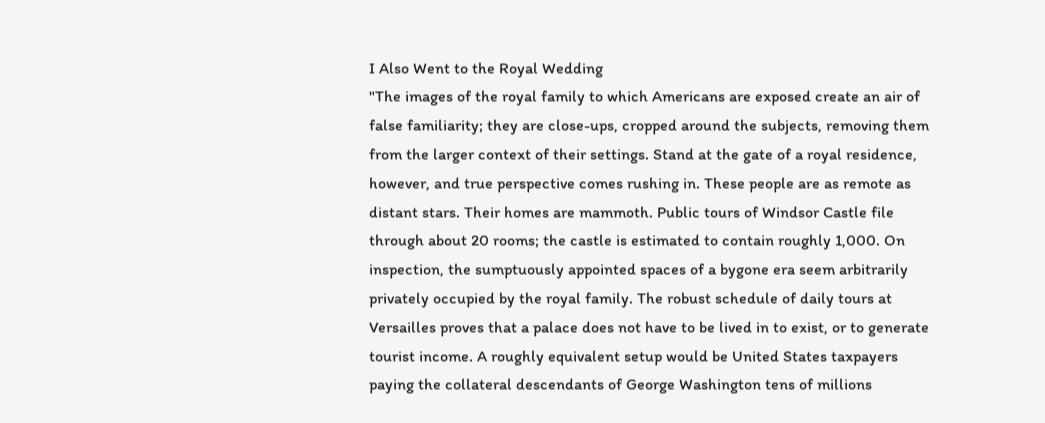I Also Went to the Royal Wedding
"The images of the royal family to which Americans are exposed create an air of false familiarity; they are close-ups, cropped around the subjects, removing them from the larger context of their settings. Stand at the gate of a royal residence, however, and true perspective comes rushing in. These people are as remote as distant stars. Their homes are mammoth. Public tours of Windsor Castle file through about 20 rooms; the castle is estimated to contain roughly 1,000. On inspection, the sumptuously appointed spaces of a bygone era seem arbitrarily privately occupied by the royal family. The robust schedule of daily tours at Versailles proves that a palace does not have to be lived in to exist, or to generate tourist income. A roughly equivalent setup would be United States taxpayers paying the collateral descendants of George Washington tens of millions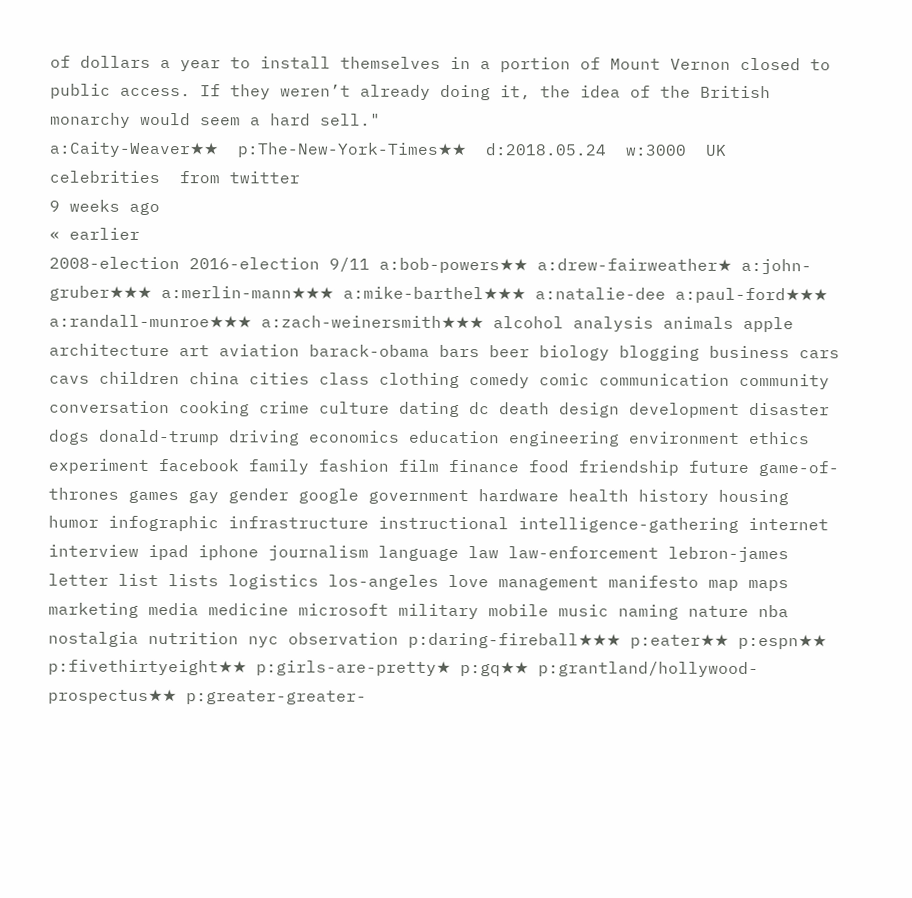of dollars a year to install themselves in a portion of Mount Vernon closed to public access. If they weren’t already doing it, the idea of the British monarchy would seem a hard sell."
a:Caity-Weaver★★  p:The-New-York-Times★★  d:2018.05.24  w:3000  UK  celebrities  from twitter
9 weeks ago
« earlier
2008-election 2016-election 9/11 a:bob-powers★★ a:drew-fairweather★ a:john-gruber★★★ a:merlin-mann★★★ a:mike-barthel★★★ a:natalie-dee a:paul-ford★★★ a:randall-munroe★★★ a:zach-weinersmith★★★ alcohol analysis animals apple architecture art aviation barack-obama bars beer biology blogging business cars cavs children china cities class clothing comedy comic communication community conversation cooking crime culture dating dc death design development disaster dogs donald-trump driving economics education engineering environment ethics experiment facebook family fashion film finance food friendship future game-of-thrones games gay gender google government hardware health history housing humor infographic infrastructure instructional intelligence-gathering internet interview ipad iphone journalism language law law-enforcement lebron-james letter list lists logistics los-angeles love management manifesto map maps marketing media medicine microsoft military mobile music naming nature nba nostalgia nutrition nyc observation p:daring-fireball★★★ p:eater★★ p:espn★★ p:fivethirtyeight★★ p:girls-are-pretty★ p:gq★★ p:grantland/hollywood-prospectus★★ p:greater-greater-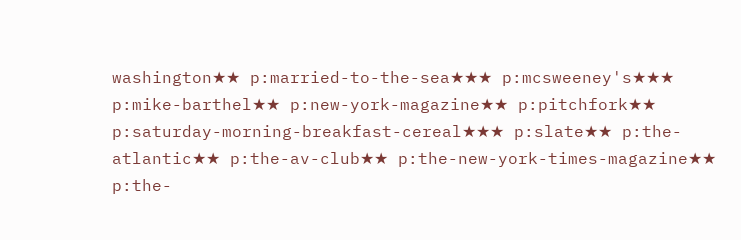washington★★ p:married-to-the-sea★★★ p:mcsweeney's★★★ p:mike-barthel★★ p:new-york-magazine★★ p:pitchfork★★ p:saturday-morning-breakfast-cereal★★★ p:slate★★ p:the-atlantic★★ p:the-av-club★★ p:the-new-york-times-magazine★★ p:the-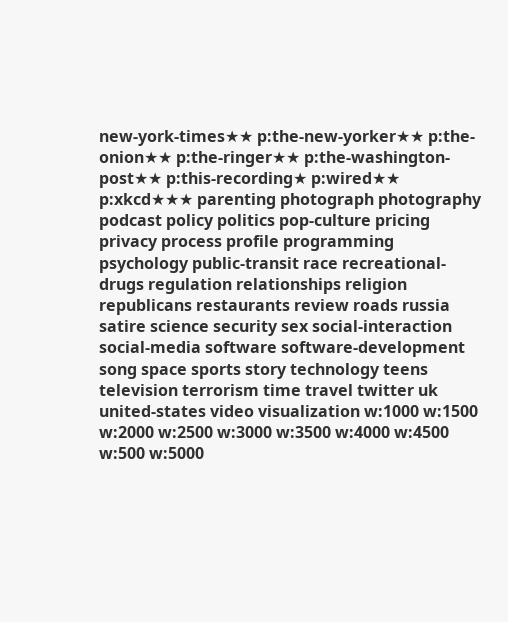new-york-times★★ p:the-new-yorker★★ p:the-onion★★ p:the-ringer★★ p:the-washington-post★★ p:this-recording★ p:wired★★ p:xkcd★★★ parenting photograph photography podcast policy politics pop-culture pricing privacy process profile programming psychology public-transit race recreational-drugs regulation relationships religion republicans restaurants review roads russia satire science security sex social-interaction social-media software software-development song space sports story technology teens television terrorism time travel twitter uk united-states video visualization w:1000 w:1500 w:2000 w:2500 w:3000 w:3500 w:4000 w:4500 w:500 w:5000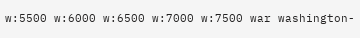w:5500 w:6000 w:6500 w:7000 w:7500 war washington-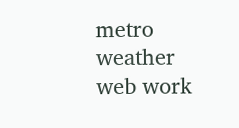metro weather web work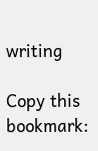writing

Copy this bookmark: